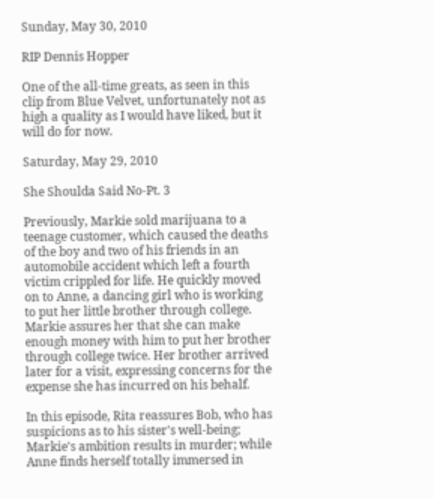Sunday, May 30, 2010

RIP Dennis Hopper

One of the all-time greats, as seen in this clip from Blue Velvet, unfortunately not as high a quality as I would have liked, but it will do for now.

Saturday, May 29, 2010

She Shoulda Said No-Pt. 3

Previously, Markie sold marijuana to a teenage customer, which caused the deaths of the boy and two of his friends in an automobile accident which left a fourth victim crippled for life. He quickly moved on to Anne, a dancing girl who is working to put her little brother through college. Markie assures her that she can make enough money with him to put her brother through college twice. Her brother arrived later for a visit, expressing concerns for the expense she has incurred on his behalf.

In this episode, Rita reassures Bob, who has suspicions as to his sister's well-being; Markie's ambition results in murder; while Anne finds herself totally immersed in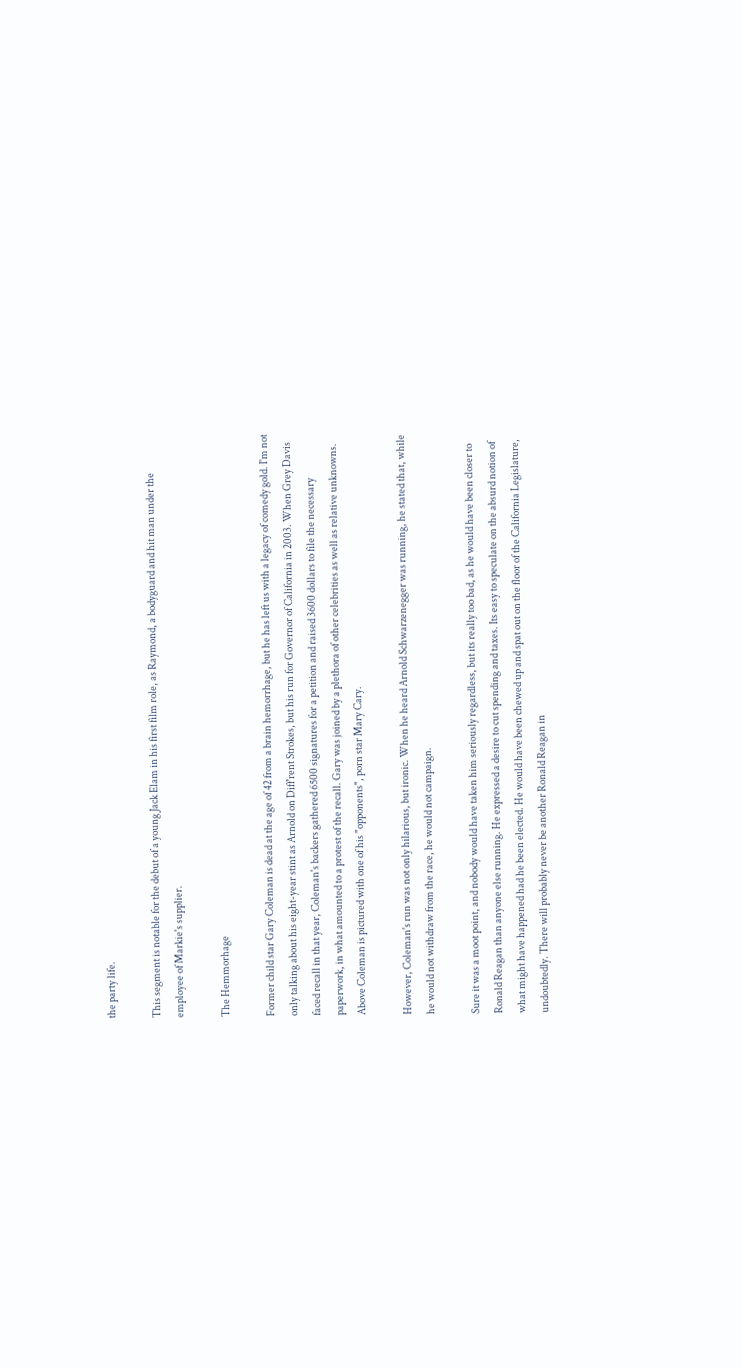the party life.

This segment is notable for the debut of a young Jack Elam in his first film role, as Raymond, a bodyguard and hit man under the employee of Markie's supplier.

The Hemmorhage

Former child star Gary Coleman is dead at the age of 42 from a brain hemorrhage, but he has left us with a legacy of comedy gold. I'm not only talking about his eight-year stint as Arnold on Diff'rent Strokes, but his run for Governor of California in 2003. When Grey Davis faced recall in that year, Coleman's backers gathered 6500 signatures for a petition and raised 3600 dollars to file the necessary paperwork, in what amounted to a protest of the recall. Gary was joined by a plethora of other celebrities as well as relative unknowns. Above Coleman is pictured with one of his "opponents", porn star Mary Cary.

However, Coleman's run was not only hilarious, but ironic. When he heard Arnold Schwarzenegger was running, he stated that, while he would not withdraw from the race, he would not campaign.

Sure it was a moot point, and nobody would have taken him seriously regardless, but its really too bad, as he would have been closer to Ronald Reagan than anyone else running. He expressed a desire to cut spending and taxes. Its easy to speculate on the absurd notion of what might have happened had he been elected. He would have been chewed up and spat out on the floor of the California Legislature, undoubtedly. There will probably never be another Ronald Reagan in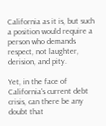California as it is, but such a position would require a person who demands respect, not laughter, derision, and pity.

Yet, in the face of California's current debt crisis, can there be any doubt that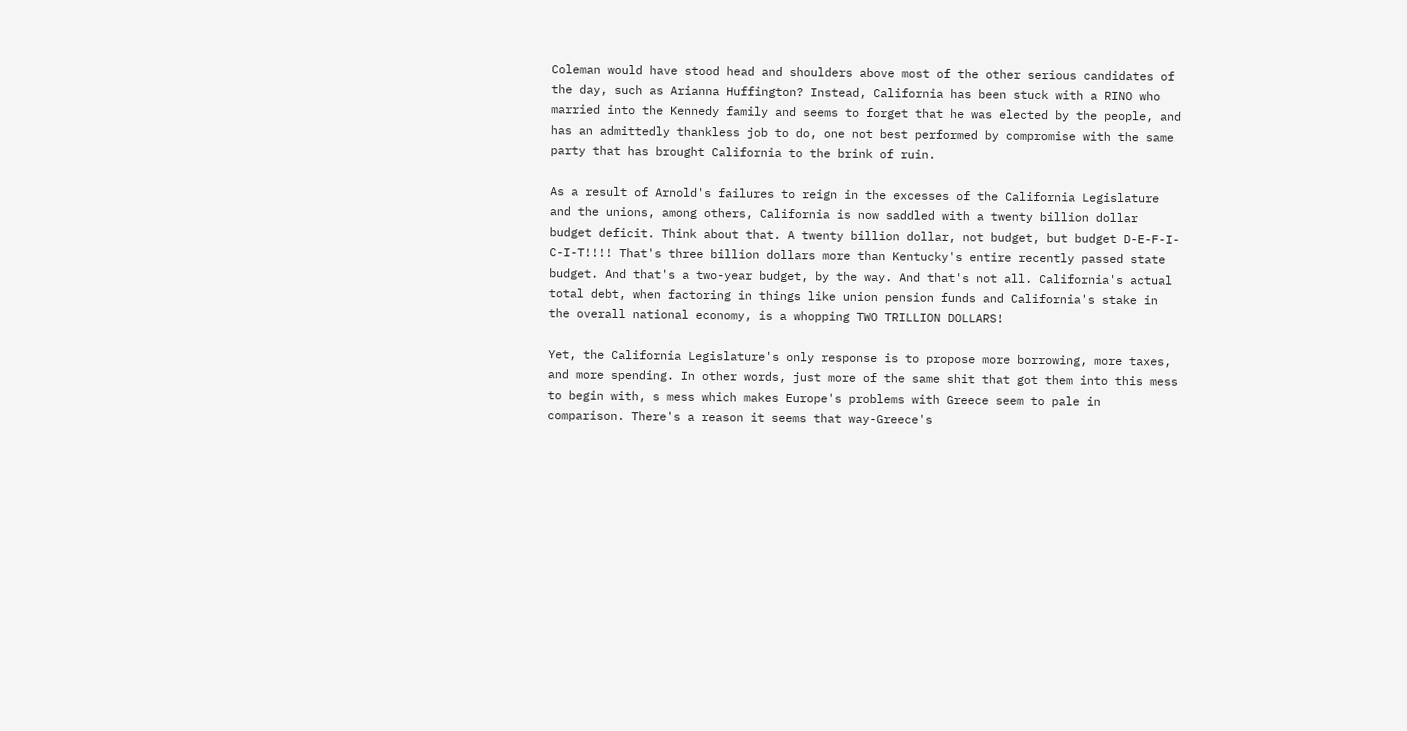Coleman would have stood head and shoulders above most of the other serious candidates of the day, such as Arianna Huffington? Instead, California has been stuck with a RINO who married into the Kennedy family and seems to forget that he was elected by the people, and has an admittedly thankless job to do, one not best performed by compromise with the same party that has brought California to the brink of ruin.

As a result of Arnold's failures to reign in the excesses of the California Legislature and the unions, among others, California is now saddled with a twenty billion dollar budget deficit. Think about that. A twenty billion dollar, not budget, but budget D-E-F-I-C-I-T!!!! That's three billion dollars more than Kentucky's entire recently passed state budget. And that's a two-year budget, by the way. And that's not all. California's actual total debt, when factoring in things like union pension funds and California's stake in the overall national economy, is a whopping TWO TRILLION DOLLARS!

Yet, the California Legislature's only response is to propose more borrowing, more taxes, and more spending. In other words, just more of the same shit that got them into this mess to begin with, s mess which makes Europe's problems with Greece seem to pale in comparison. There's a reason it seems that way-Greece's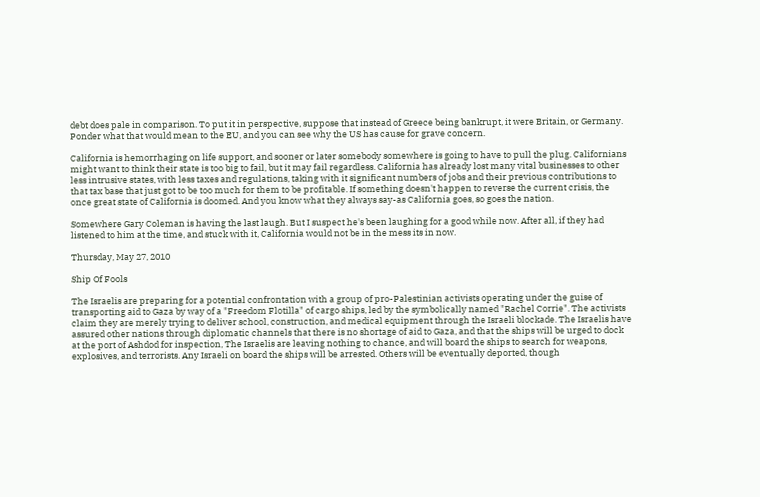debt does pale in comparison. To put it in perspective, suppose that instead of Greece being bankrupt, it were Britain, or Germany. Ponder what that would mean to the EU, and you can see why the US has cause for grave concern.

California is hemorrhaging on life support, and sooner or later somebody somewhere is going to have to pull the plug. Californians might want to think their state is too big to fail, but it may fail regardless. California has already lost many vital businesses to other less intrusive states, with less taxes and regulations, taking with it significant numbers of jobs and their previous contributions to that tax base that just got to be too much for them to be profitable. If something doesn't happen to reverse the current crisis, the once great state of California is doomed. And you know what they always say-as California goes, so goes the nation.

Somewhere Gary Coleman is having the last laugh. But I suspect he's been laughing for a good while now. After all, if they had listened to him at the time, and stuck with it, California would not be in the mess its in now.

Thursday, May 27, 2010

Ship Of Fools

The Israelis are preparing for a potential confrontation with a group of pro-Palestinian activists operating under the guise of transporting aid to Gaza by way of a "Freedom Flotilla" of cargo ships, led by the symbolically named "Rachel Corrie". The activists claim they are merely trying to deliver school, construction, and medical equipment through the Israeli blockade. The Israelis have assured other nations through diplomatic channels that there is no shortage of aid to Gaza, and that the ships will be urged to dock at the port of Ashdod for inspection, The Israelis are leaving nothing to chance, and will board the ships to search for weapons, explosives, and terrorists. Any Israeli on board the ships will be arrested. Others will be eventually deported, though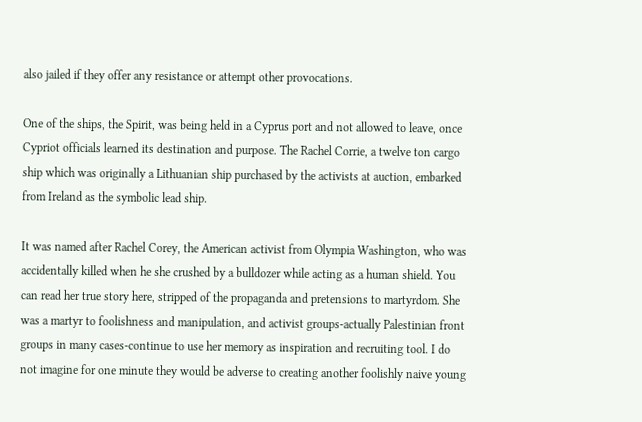also jailed if they offer any resistance or attempt other provocations.

One of the ships, the Spirit, was being held in a Cyprus port and not allowed to leave, once Cypriot officials learned its destination and purpose. The Rachel Corrie, a twelve ton cargo ship which was originally a Lithuanian ship purchased by the activists at auction, embarked from Ireland as the symbolic lead ship.

It was named after Rachel Corey, the American activist from Olympia Washington, who was accidentally killed when he she crushed by a bulldozer while acting as a human shield. You can read her true story here, stripped of the propaganda and pretensions to martyrdom. She was a martyr to foolishness and manipulation, and activist groups-actually Palestinian front groups in many cases-continue to use her memory as inspiration and recruiting tool. I do not imagine for one minute they would be adverse to creating another foolishly naive young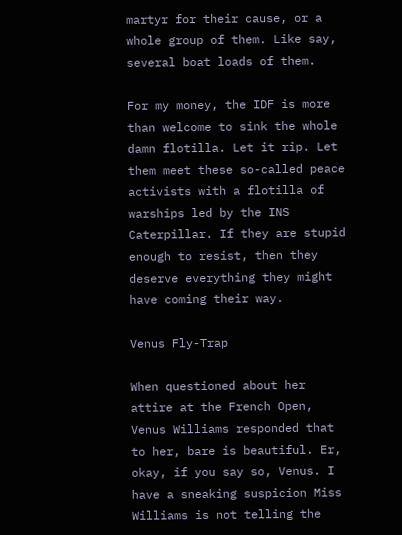martyr for their cause, or a whole group of them. Like say, several boat loads of them.

For my money, the IDF is more than welcome to sink the whole damn flotilla. Let it rip. Let them meet these so-called peace activists with a flotilla of warships led by the INS Caterpillar. If they are stupid enough to resist, then they deserve everything they might have coming their way.

Venus Fly-Trap

When questioned about her attire at the French Open, Venus Williams responded that to her, bare is beautiful. Er, okay, if you say so, Venus. I have a sneaking suspicion Miss Williams is not telling the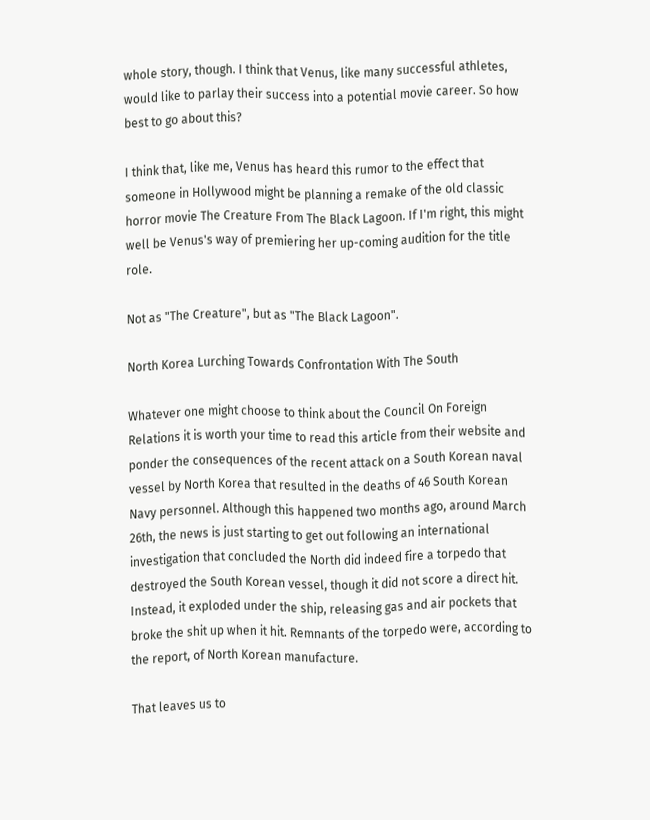whole story, though. I think that Venus, like many successful athletes, would like to parlay their success into a potential movie career. So how best to go about this?

I think that, like me, Venus has heard this rumor to the effect that someone in Hollywood might be planning a remake of the old classic horror movie The Creature From The Black Lagoon. If I'm right, this might well be Venus's way of premiering her up-coming audition for the title role.

Not as "The Creature", but as "The Black Lagoon".

North Korea Lurching Towards Confrontation With The South

Whatever one might choose to think about the Council On Foreign Relations it is worth your time to read this article from their website and ponder the consequences of the recent attack on a South Korean naval vessel by North Korea that resulted in the deaths of 46 South Korean Navy personnel. Although this happened two months ago, around March 26th, the news is just starting to get out following an international investigation that concluded the North did indeed fire a torpedo that destroyed the South Korean vessel, though it did not score a direct hit. Instead, it exploded under the ship, releasing gas and air pockets that broke the shit up when it hit. Remnants of the torpedo were, according to the report, of North Korean manufacture.

That leaves us to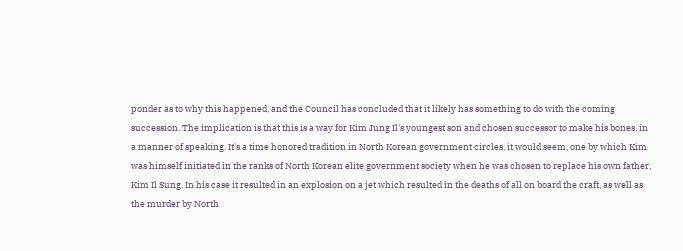ponder as to why this happened, and the Council has concluded that it likely has something to do with the coming succession. The implication is that this is a way for Kim Jung Il's youngest son and chosen successor to make his bones, in a manner of speaking. It's a time honored tradition in North Korean government circles, it would seem, one by which Kim was himself initiated in the ranks of North Korean elite government society when he was chosen to replace his own father, Kim Il Sung. In his case it resulted in an explosion on a jet which resulted in the deaths of all on board the craft, as well as the murder by North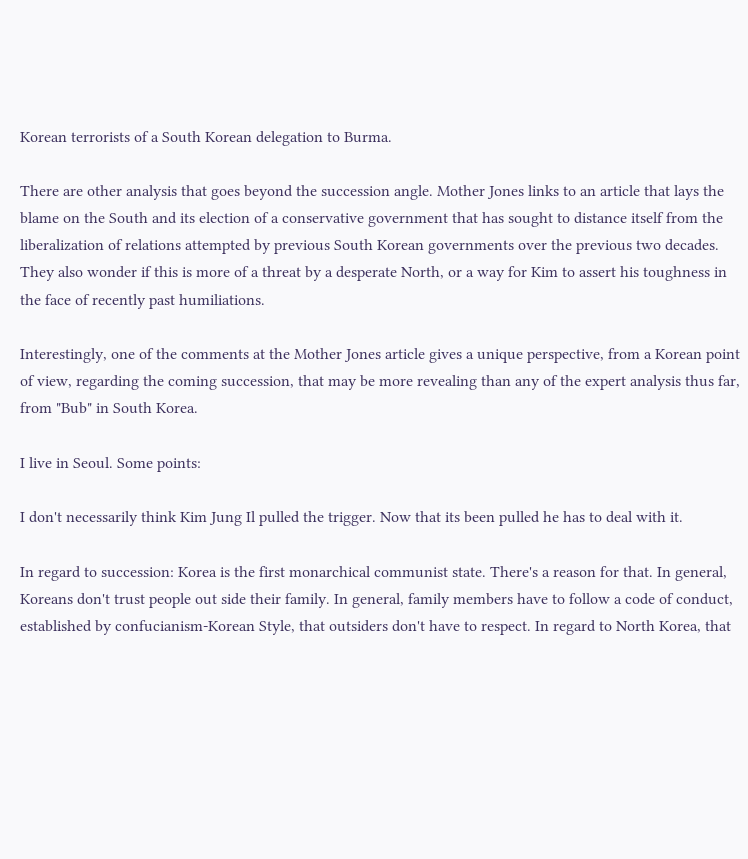Korean terrorists of a South Korean delegation to Burma.

There are other analysis that goes beyond the succession angle. Mother Jones links to an article that lays the blame on the South and its election of a conservative government that has sought to distance itself from the liberalization of relations attempted by previous South Korean governments over the previous two decades. They also wonder if this is more of a threat by a desperate North, or a way for Kim to assert his toughness in the face of recently past humiliations.

Interestingly, one of the comments at the Mother Jones article gives a unique perspective, from a Korean point of view, regarding the coming succession, that may be more revealing than any of the expert analysis thus far, from "Bub" in South Korea.

I live in Seoul. Some points:

I don't necessarily think Kim Jung Il pulled the trigger. Now that its been pulled he has to deal with it.

In regard to succession: Korea is the first monarchical communist state. There's a reason for that. In general, Koreans don't trust people out side their family. In general, family members have to follow a code of conduct, established by confucianism-Korean Style, that outsiders don't have to respect. In regard to North Korea, that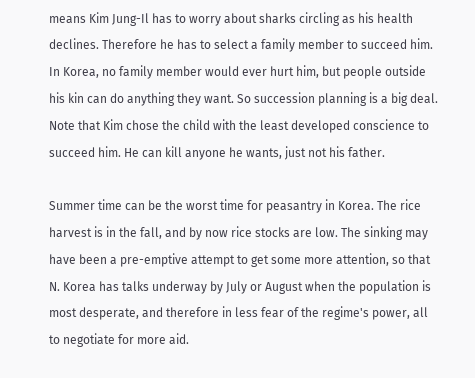means Kim Jung-Il has to worry about sharks circling as his health declines. Therefore he has to select a family member to succeed him. In Korea, no family member would ever hurt him, but people outside his kin can do anything they want. So succession planning is a big deal. Note that Kim chose the child with the least developed conscience to succeed him. He can kill anyone he wants, just not his father.

Summer time can be the worst time for peasantry in Korea. The rice harvest is in the fall, and by now rice stocks are low. The sinking may have been a pre-emptive attempt to get some more attention, so that N. Korea has talks underway by July or August when the population is most desperate, and therefore in less fear of the regime's power, all to negotiate for more aid.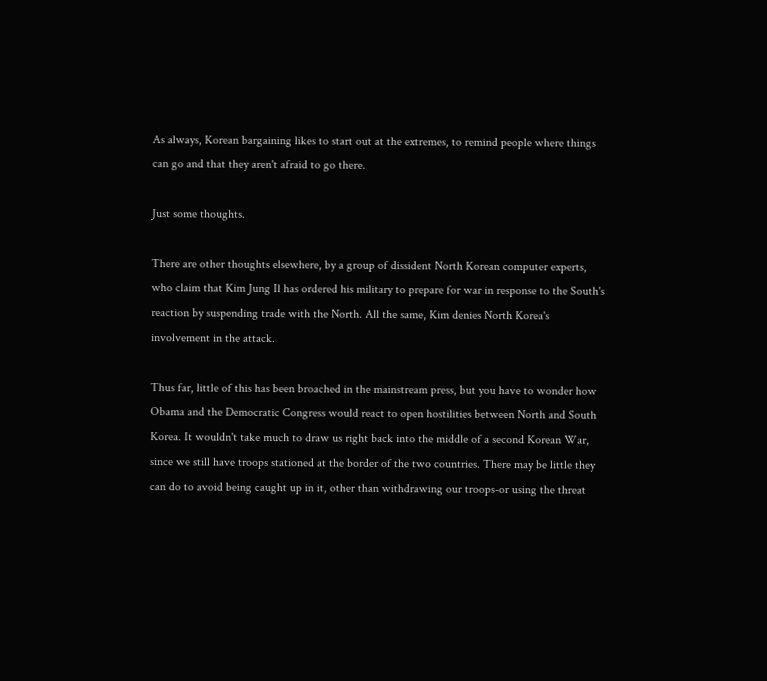As always, Korean bargaining likes to start out at the extremes, to remind people where things can go and that they aren't afraid to go there.

Just some thoughts.

There are other thoughts elsewhere, by a group of dissident North Korean computer experts, who claim that Kim Jung Il has ordered his military to prepare for war in response to the South's reaction by suspending trade with the North. All the same, Kim denies North Korea's involvement in the attack.

Thus far, little of this has been broached in the mainstream press, but you have to wonder how Obama and the Democratic Congress would react to open hostilities between North and South Korea. It wouldn't take much to draw us right back into the middle of a second Korean War, since we still have troops stationed at the border of the two countries. There may be little they can do to avoid being caught up in it, other than withdrawing our troops-or using the threat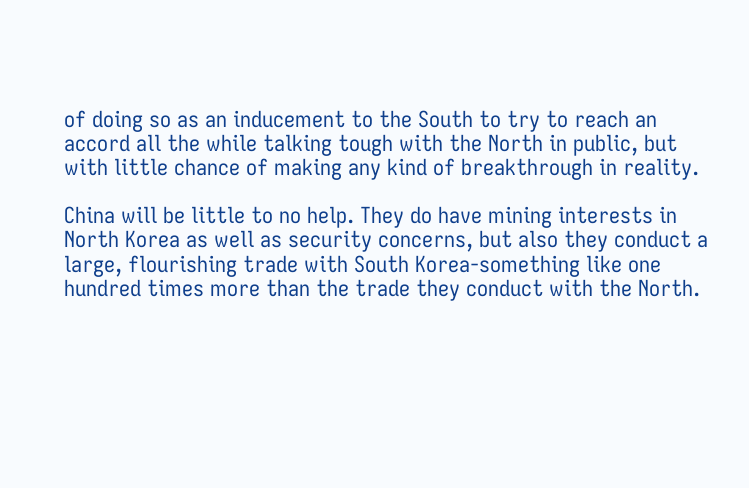of doing so as an inducement to the South to try to reach an accord all the while talking tough with the North in public, but with little chance of making any kind of breakthrough in reality.

China will be little to no help. They do have mining interests in North Korea as well as security concerns, but also they conduct a large, flourishing trade with South Korea-something like one hundred times more than the trade they conduct with the North.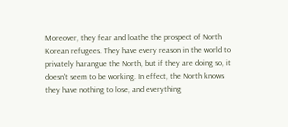Moreover, they fear and loathe the prospect of North Korean refugees. They have every reason in the world to privately harangue the North, but if they are doing so, it doesn't seem to be working. In effect, the North knows they have nothing to lose, and everything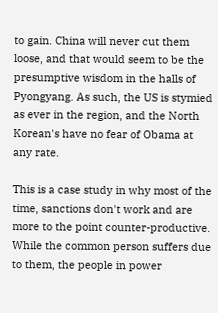to gain. China will never cut them loose, and that would seem to be the presumptive wisdom in the halls of Pyongyang. As such, the US is stymied as ever in the region, and the North Korean's have no fear of Obama at any rate.

This is a case study in why most of the time, sanctions don't work and are more to the point counter-productive. While the common person suffers due to them, the people in power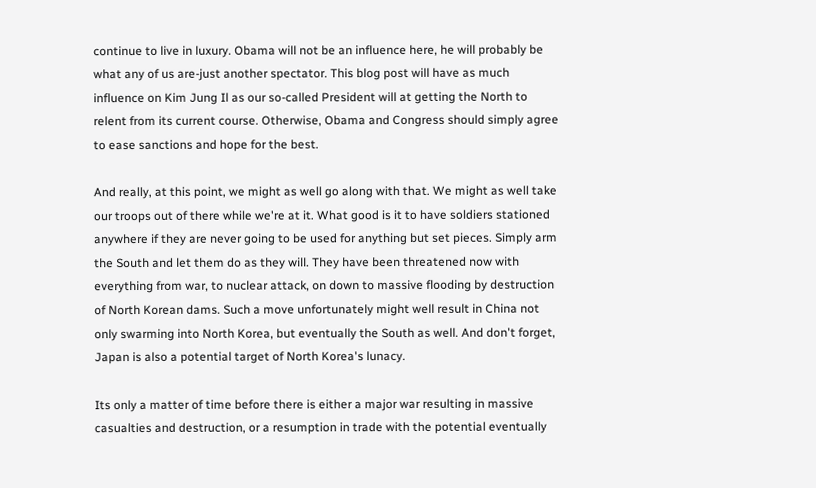continue to live in luxury. Obama will not be an influence here, he will probably be what any of us are-just another spectator. This blog post will have as much influence on Kim Jung Il as our so-called President will at getting the North to relent from its current course. Otherwise, Obama and Congress should simply agree to ease sanctions and hope for the best.

And really, at this point, we might as well go along with that. We might as well take our troops out of there while we're at it. What good is it to have soldiers stationed anywhere if they are never going to be used for anything but set pieces. Simply arm the South and let them do as they will. They have been threatened now with everything from war, to nuclear attack, on down to massive flooding by destruction of North Korean dams. Such a move unfortunately might well result in China not only swarming into North Korea, but eventually the South as well. And don't forget, Japan is also a potential target of North Korea's lunacy.

Its only a matter of time before there is either a major war resulting in massive casualties and destruction, or a resumption in trade with the potential eventually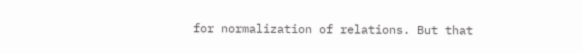for normalization of relations. But that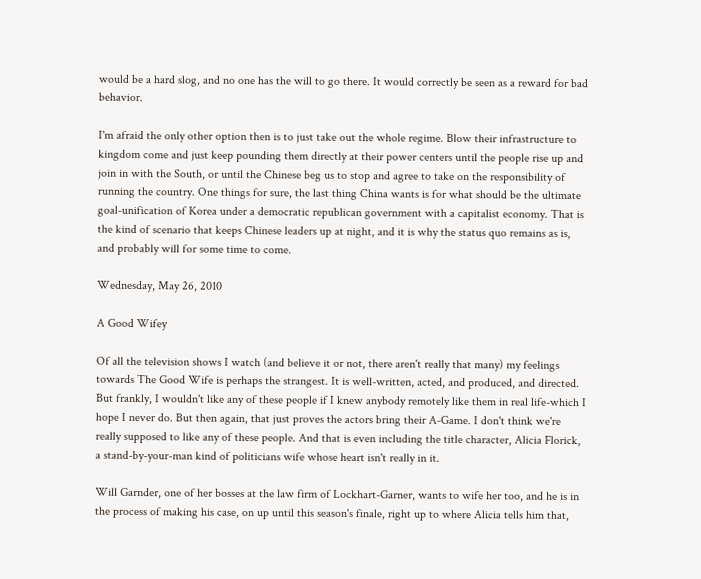would be a hard slog, and no one has the will to go there. It would correctly be seen as a reward for bad behavior.

I'm afraid the only other option then is to just take out the whole regime. Blow their infrastructure to kingdom come and just keep pounding them directly at their power centers until the people rise up and join in with the South, or until the Chinese beg us to stop and agree to take on the responsibility of running the country. One things for sure, the last thing China wants is for what should be the ultimate goal-unification of Korea under a democratic republican government with a capitalist economy. That is the kind of scenario that keeps Chinese leaders up at night, and it is why the status quo remains as is, and probably will for some time to come.

Wednesday, May 26, 2010

A Good Wifey

Of all the television shows I watch (and believe it or not, there aren't really that many) my feelings towards The Good Wife is perhaps the strangest. It is well-written, acted, and produced, and directed. But frankly, I wouldn't like any of these people if I knew anybody remotely like them in real life-which I hope I never do. But then again, that just proves the actors bring their A-Game. I don't think we're really supposed to like any of these people. And that is even including the title character, Alicia Florick, a stand-by-your-man kind of politicians wife whose heart isn't really in it.

Will Garnder, one of her bosses at the law firm of Lockhart-Garner, wants to wife her too, and he is in the process of making his case, on up until this season's finale, right up to where Alicia tells him that,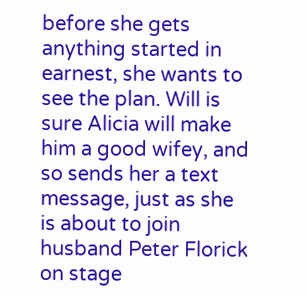before she gets anything started in earnest, she wants to see the plan. Will is sure Alicia will make him a good wifey, and so sends her a text message, just as she is about to join husband Peter Florick on stage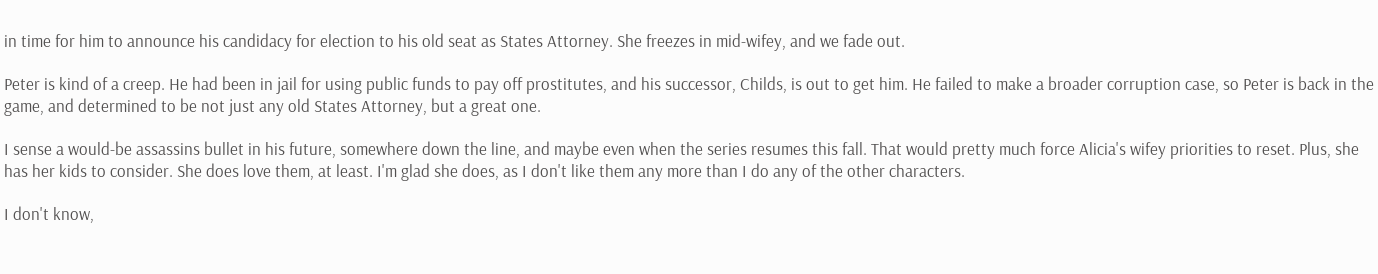in time for him to announce his candidacy for election to his old seat as States Attorney. She freezes in mid-wifey, and we fade out.

Peter is kind of a creep. He had been in jail for using public funds to pay off prostitutes, and his successor, Childs, is out to get him. He failed to make a broader corruption case, so Peter is back in the game, and determined to be not just any old States Attorney, but a great one.

I sense a would-be assassins bullet in his future, somewhere down the line, and maybe even when the series resumes this fall. That would pretty much force Alicia's wifey priorities to reset. Plus, she has her kids to consider. She does love them, at least. I'm glad she does, as I don't like them any more than I do any of the other characters.

I don't know,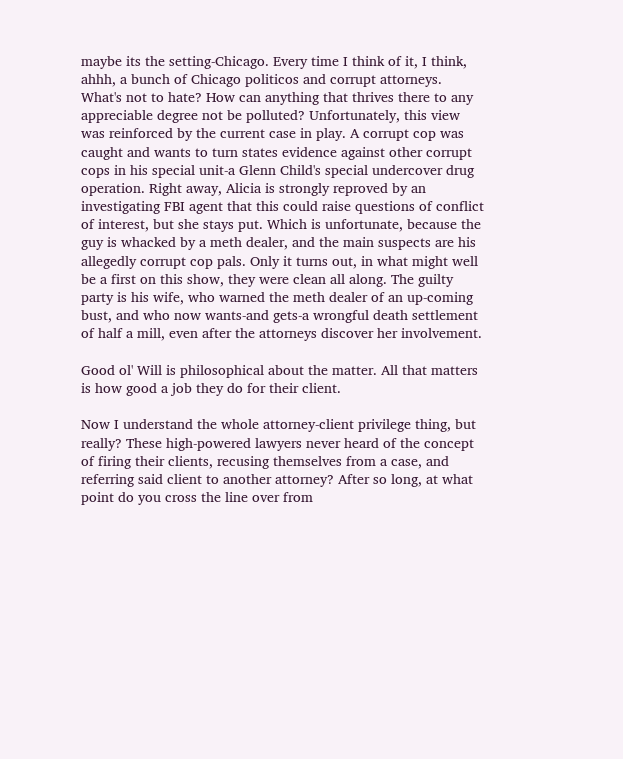maybe its the setting-Chicago. Every time I think of it, I think, ahhh, a bunch of Chicago politicos and corrupt attorneys. What's not to hate? How can anything that thrives there to any appreciable degree not be polluted? Unfortunately, this view was reinforced by the current case in play. A corrupt cop was caught and wants to turn states evidence against other corrupt cops in his special unit-a Glenn Child's special undercover drug operation. Right away, Alicia is strongly reproved by an investigating FBI agent that this could raise questions of conflict of interest, but she stays put. Which is unfortunate, because the guy is whacked by a meth dealer, and the main suspects are his allegedly corrupt cop pals. Only it turns out, in what might well be a first on this show, they were clean all along. The guilty party is his wife, who warned the meth dealer of an up-coming bust, and who now wants-and gets-a wrongful death settlement of half a mill, even after the attorneys discover her involvement.

Good ol' Will is philosophical about the matter. All that matters is how good a job they do for their client.

Now I understand the whole attorney-client privilege thing, but really? These high-powered lawyers never heard of the concept of firing their clients, recusing themselves from a case, and referring said client to another attorney? After so long, at what point do you cross the line over from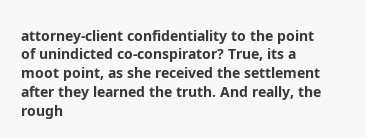attorney-client confidentiality to the point of unindicted co-conspirator? True, its a moot point, as she received the settlement after they learned the truth. And really, the rough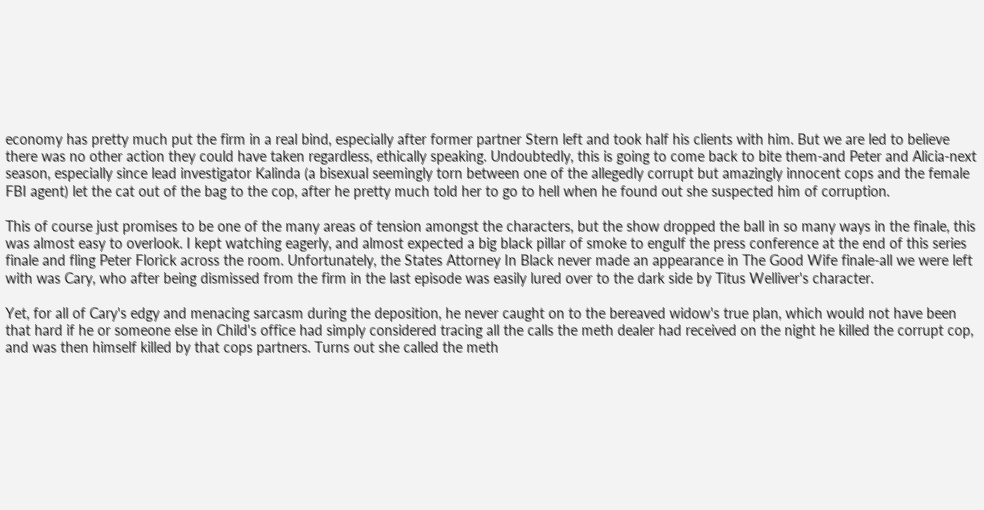economy has pretty much put the firm in a real bind, especially after former partner Stern left and took half his clients with him. But we are led to believe there was no other action they could have taken regardless, ethically speaking. Undoubtedly, this is going to come back to bite them-and Peter and Alicia-next season, especially since lead investigator Kalinda (a bisexual seemingly torn between one of the allegedly corrupt but amazingly innocent cops and the female FBI agent) let the cat out of the bag to the cop, after he pretty much told her to go to hell when he found out she suspected him of corruption.

This of course just promises to be one of the many areas of tension amongst the characters, but the show dropped the ball in so many ways in the finale, this was almost easy to overlook. I kept watching eagerly, and almost expected a big black pillar of smoke to engulf the press conference at the end of this series finale and fling Peter Florick across the room. Unfortunately, the States Attorney In Black never made an appearance in The Good Wife finale-all we were left with was Cary, who after being dismissed from the firm in the last episode was easily lured over to the dark side by Titus Welliver's character.

Yet, for all of Cary's edgy and menacing sarcasm during the deposition, he never caught on to the bereaved widow's true plan, which would not have been that hard if he or someone else in Child's office had simply considered tracing all the calls the meth dealer had received on the night he killed the corrupt cop, and was then himself killed by that cops partners. Turns out she called the meth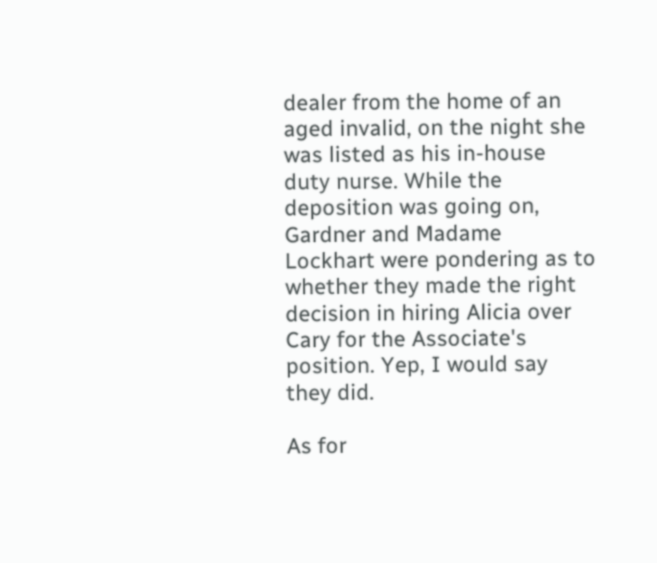dealer from the home of an aged invalid, on the night she was listed as his in-house duty nurse. While the deposition was going on, Gardner and Madame Lockhart were pondering as to whether they made the right decision in hiring Alicia over Cary for the Associate's position. Yep, I would say they did.

As for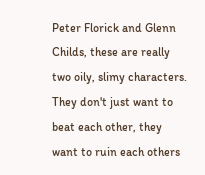Peter Florick and Glenn Childs, these are really two oily, slimy characters. They don't just want to beat each other, they want to ruin each others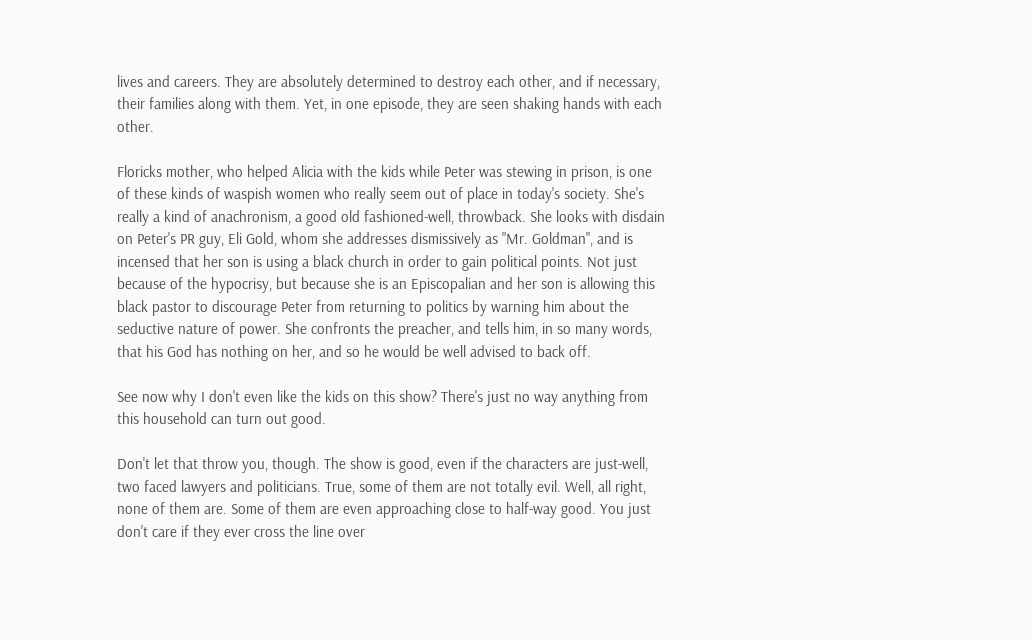lives and careers. They are absolutely determined to destroy each other, and if necessary, their families along with them. Yet, in one episode, they are seen shaking hands with each other.

Floricks mother, who helped Alicia with the kids while Peter was stewing in prison, is one of these kinds of waspish women who really seem out of place in today's society. She's really a kind of anachronism, a good old fashioned-well, throwback. She looks with disdain on Peter's PR guy, Eli Gold, whom she addresses dismissively as "Mr. Goldman", and is incensed that her son is using a black church in order to gain political points. Not just because of the hypocrisy, but because she is an Episcopalian and her son is allowing this black pastor to discourage Peter from returning to politics by warning him about the seductive nature of power. She confronts the preacher, and tells him, in so many words, that his God has nothing on her, and so he would be well advised to back off.

See now why I don't even like the kids on this show? There's just no way anything from this household can turn out good.

Don't let that throw you, though. The show is good, even if the characters are just-well, two faced lawyers and politicians. True, some of them are not totally evil. Well, all right, none of them are. Some of them are even approaching close to half-way good. You just don't care if they ever cross the line over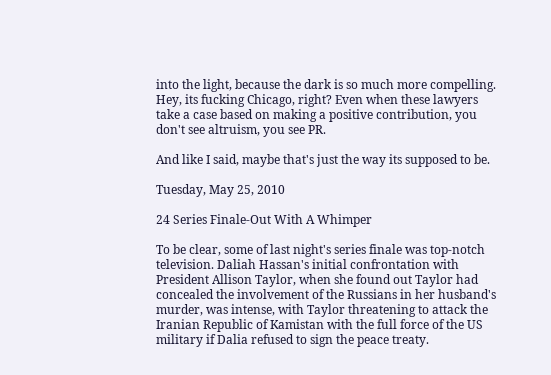into the light, because the dark is so much more compelling. Hey, its fucking Chicago, right? Even when these lawyers take a case based on making a positive contribution, you don't see altruism, you see PR.

And like I said, maybe that's just the way its supposed to be.

Tuesday, May 25, 2010

24 Series Finale-Out With A Whimper

To be clear, some of last night's series finale was top-notch television. Daliah Hassan's initial confrontation with President Allison Taylor, when she found out Taylor had concealed the involvement of the Russians in her husband's murder, was intense, with Taylor threatening to attack the Iranian Republic of Kamistan with the full force of the US military if Dalia refused to sign the peace treaty.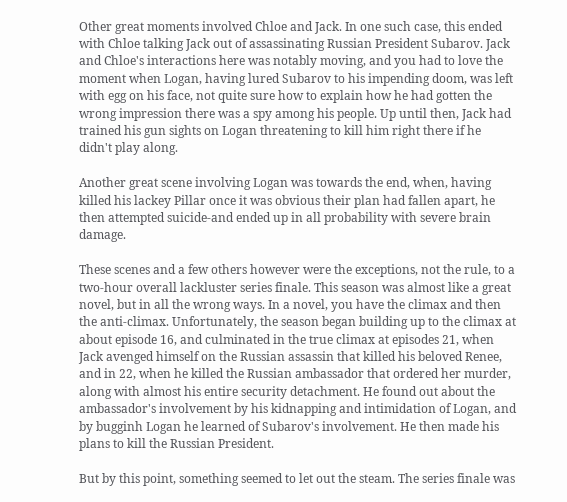Other great moments involved Chloe and Jack. In one such case, this ended with Chloe talking Jack out of assassinating Russian President Subarov. Jack and Chloe's interactions here was notably moving, and you had to love the moment when Logan, having lured Subarov to his impending doom, was left with egg on his face, not quite sure how to explain how he had gotten the wrong impression there was a spy among his people. Up until then, Jack had trained his gun sights on Logan threatening to kill him right there if he didn't play along.

Another great scene involving Logan was towards the end, when, having killed his lackey Pillar once it was obvious their plan had fallen apart, he then attempted suicide-and ended up in all probability with severe brain damage.

These scenes and a few others however were the exceptions, not the rule, to a two-hour overall lackluster series finale. This season was almost like a great novel, but in all the wrong ways. In a novel, you have the climax and then the anti-climax. Unfortunately, the season began building up to the climax at about episode 16, and culminated in the true climax at episodes 21, when Jack avenged himself on the Russian assassin that killed his beloved Renee, and in 22, when he killed the Russian ambassador that ordered her murder, along with almost his entire security detachment. He found out about the ambassador's involvement by his kidnapping and intimidation of Logan, and by bugginh Logan he learned of Subarov's involvement. He then made his plans to kill the Russian President.

But by this point, something seemed to let out the steam. The series finale was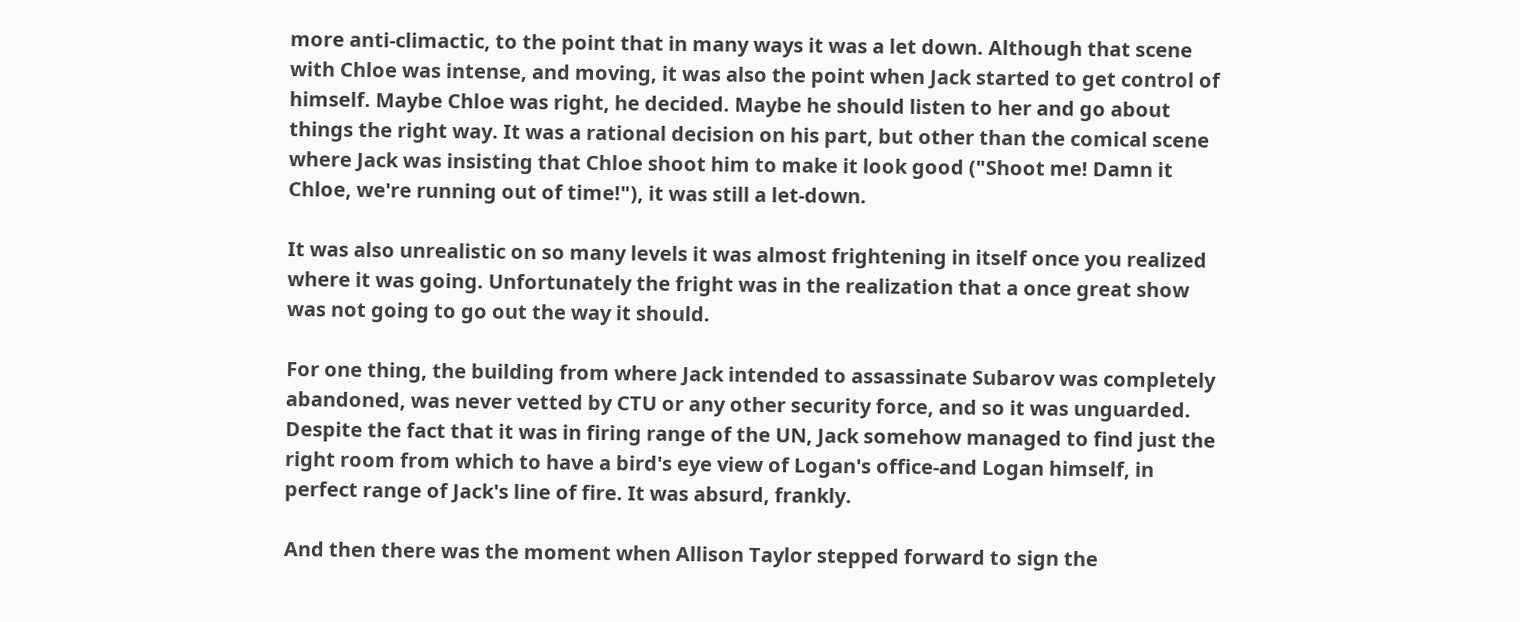more anti-climactic, to the point that in many ways it was a let down. Although that scene with Chloe was intense, and moving, it was also the point when Jack started to get control of himself. Maybe Chloe was right, he decided. Maybe he should listen to her and go about things the right way. It was a rational decision on his part, but other than the comical scene where Jack was insisting that Chloe shoot him to make it look good ("Shoot me! Damn it Chloe, we're running out of time!"), it was still a let-down.

It was also unrealistic on so many levels it was almost frightening in itself once you realized where it was going. Unfortunately the fright was in the realization that a once great show was not going to go out the way it should.

For one thing, the building from where Jack intended to assassinate Subarov was completely abandoned, was never vetted by CTU or any other security force, and so it was unguarded. Despite the fact that it was in firing range of the UN, Jack somehow managed to find just the right room from which to have a bird's eye view of Logan's office-and Logan himself, in perfect range of Jack's line of fire. It was absurd, frankly.

And then there was the moment when Allison Taylor stepped forward to sign the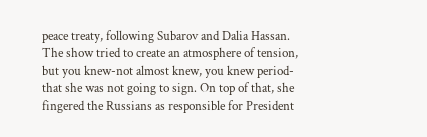peace treaty, following Subarov and Dalia Hassan. The show tried to create an atmosphere of tension, but you knew-not almost knew, you knew period-that she was not going to sign. On top of that, she fingered the Russians as responsible for President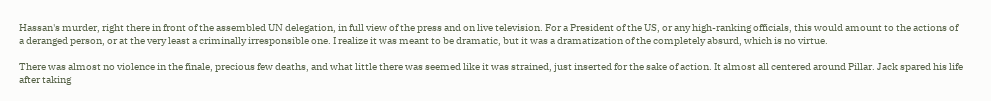Hassan's murder, right there in front of the assembled UN delegation, in full view of the press and on live television. For a President of the US, or any high-ranking officials, this would amount to the actions of a deranged person, or at the very least a criminally irresponsible one. I realize it was meant to be dramatic, but it was a dramatization of the completely absurd, which is no virtue.

There was almost no violence in the finale, precious few deaths, and what little there was seemed like it was strained, just inserted for the sake of action. It almost all centered around Pillar. Jack spared his life after taking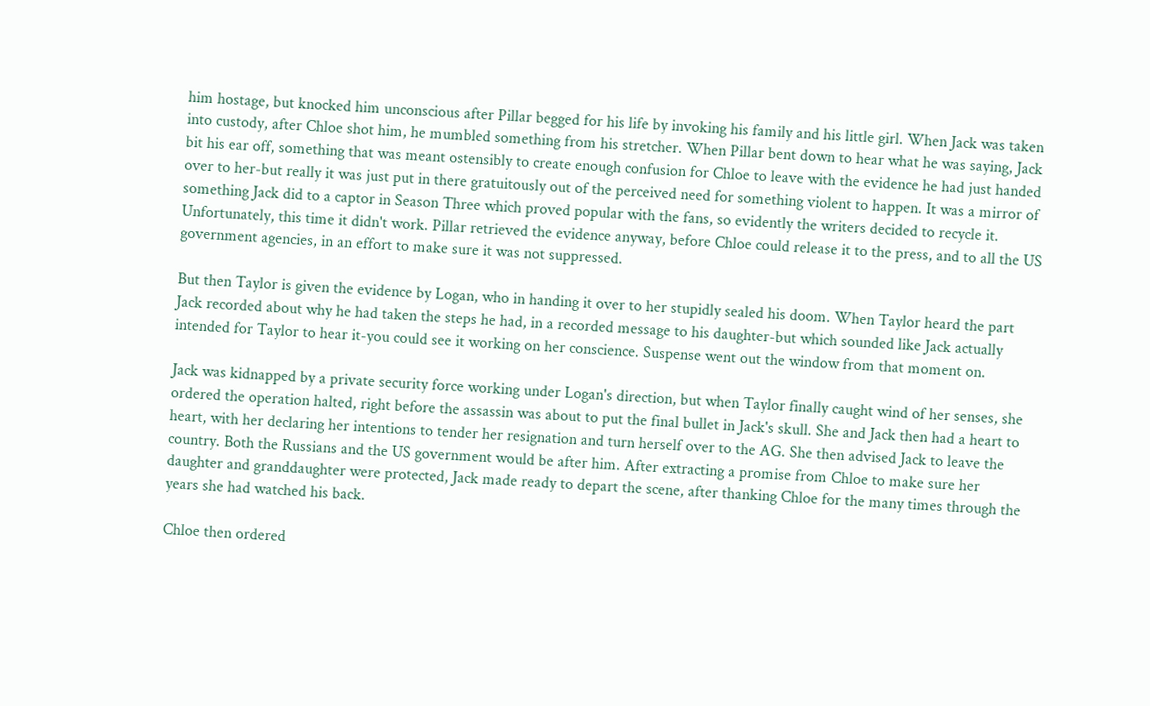him hostage, but knocked him unconscious after Pillar begged for his life by invoking his family and his little girl. When Jack was taken into custody, after Chloe shot him, he mumbled something from his stretcher. When Pillar bent down to hear what he was saying, Jack bit his ear off, something that was meant ostensibly to create enough confusion for Chloe to leave with the evidence he had just handed over to her-but really it was just put in there gratuitously out of the perceived need for something violent to happen. It was a mirror of something Jack did to a captor in Season Three which proved popular with the fans, so evidently the writers decided to recycle it. Unfortunately, this time it didn't work. Pillar retrieved the evidence anyway, before Chloe could release it to the press, and to all the US government agencies, in an effort to make sure it was not suppressed.

But then Taylor is given the evidence by Logan, who in handing it over to her stupidly sealed his doom. When Taylor heard the part Jack recorded about why he had taken the steps he had, in a recorded message to his daughter-but which sounded like Jack actually intended for Taylor to hear it-you could see it working on her conscience. Suspense went out the window from that moment on.

Jack was kidnapped by a private security force working under Logan's direction, but when Taylor finally caught wind of her senses, she ordered the operation halted, right before the assassin was about to put the final bullet in Jack's skull. She and Jack then had a heart to heart, with her declaring her intentions to tender her resignation and turn herself over to the AG. She then advised Jack to leave the country. Both the Russians and the US government would be after him. After extracting a promise from Chloe to make sure her daughter and granddaughter were protected, Jack made ready to depart the scene, after thanking Chloe for the many times through the years she had watched his back.

Chloe then ordered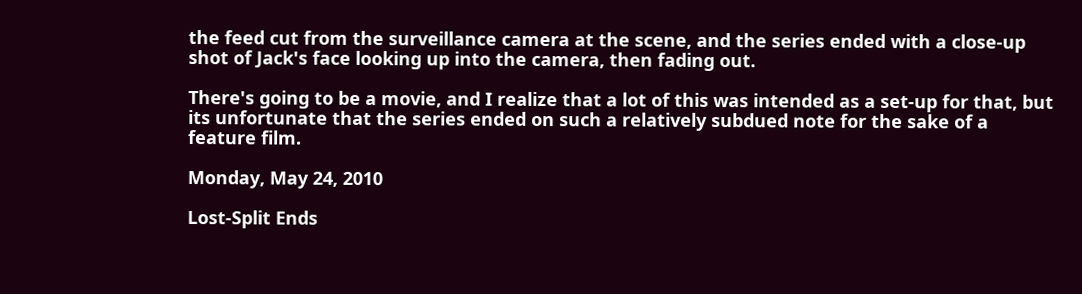the feed cut from the surveillance camera at the scene, and the series ended with a close-up shot of Jack's face looking up into the camera, then fading out.

There's going to be a movie, and I realize that a lot of this was intended as a set-up for that, but its unfortunate that the series ended on such a relatively subdued note for the sake of a feature film.

Monday, May 24, 2010

Lost-Split Ends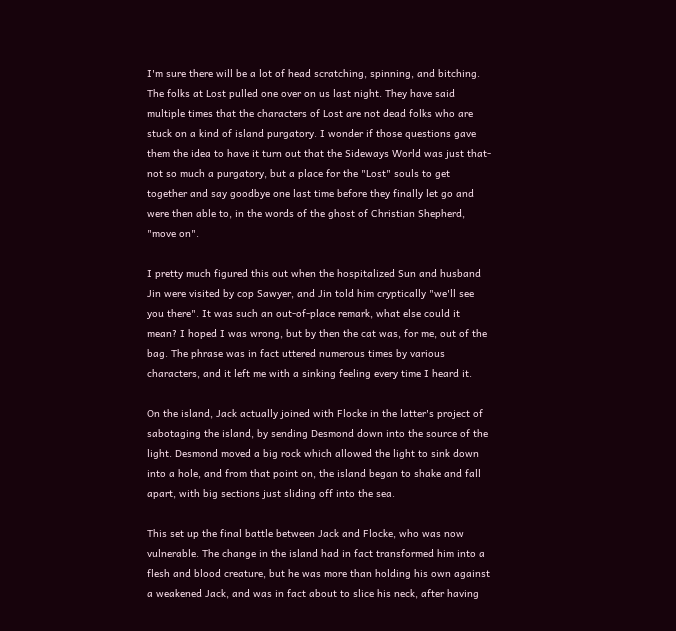I'm sure there will be a lot of head scratching, spinning, and bitching. The folks at Lost pulled one over on us last night. They have said multiple times that the characters of Lost are not dead folks who are stuck on a kind of island purgatory. I wonder if those questions gave them the idea to have it turn out that the Sideways World was just that-not so much a purgatory, but a place for the "Lost" souls to get together and say goodbye one last time before they finally let go and were then able to, in the words of the ghost of Christian Shepherd, "move on".

I pretty much figured this out when the hospitalized Sun and husband Jin were visited by cop Sawyer, and Jin told him cryptically "we'll see you there". It was such an out-of-place remark, what else could it mean? I hoped I was wrong, but by then the cat was, for me, out of the bag. The phrase was in fact uttered numerous times by various characters, and it left me with a sinking feeling every time I heard it.

On the island, Jack actually joined with Flocke in the latter's project of sabotaging the island, by sending Desmond down into the source of the light. Desmond moved a big rock which allowed the light to sink down into a hole, and from that point on, the island began to shake and fall apart, with big sections just sliding off into the sea.

This set up the final battle between Jack and Flocke, who was now vulnerable. The change in the island had in fact transformed him into a flesh and blood creature, but he was more than holding his own against a weakened Jack, and was in fact about to slice his neck, after having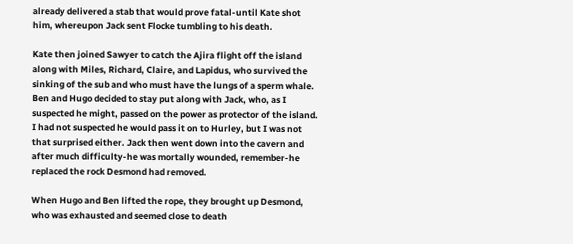already delivered a stab that would prove fatal-until Kate shot him, whereupon Jack sent Flocke tumbling to his death.

Kate then joined Sawyer to catch the Ajira flight off the island along with Miles, Richard, Claire, and Lapidus, who survived the sinking of the sub and who must have the lungs of a sperm whale. Ben and Hugo decided to stay put along with Jack, who, as I suspected he might, passed on the power as protector of the island. I had not suspected he would pass it on to Hurley, but I was not that surprised either. Jack then went down into the cavern and after much difficulty-he was mortally wounded, remember-he replaced the rock Desmond had removed.

When Hugo and Ben lifted the rope, they brought up Desmond, who was exhausted and seemed close to death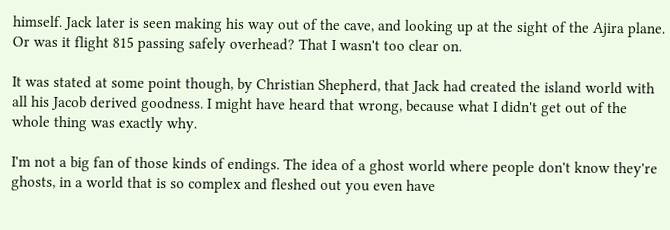himself. Jack later is seen making his way out of the cave, and looking up at the sight of the Ajira plane. Or was it flight 815 passing safely overhead? That I wasn't too clear on.

It was stated at some point though, by Christian Shepherd, that Jack had created the island world with all his Jacob derived goodness. I might have heard that wrong, because what I didn't get out of the whole thing was exactly why.

I'm not a big fan of those kinds of endings. The idea of a ghost world where people don't know they're ghosts, in a world that is so complex and fleshed out you even have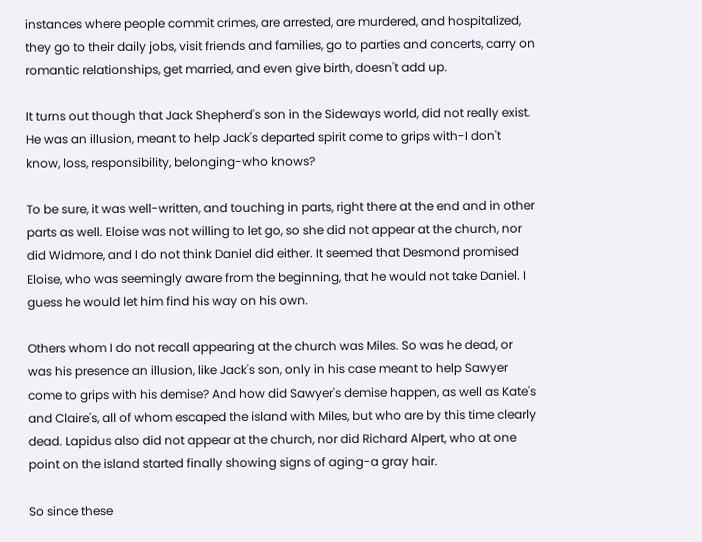instances where people commit crimes, are arrested, are murdered, and hospitalized, they go to their daily jobs, visit friends and families, go to parties and concerts, carry on romantic relationships, get married, and even give birth, doesn't add up.

It turns out though that Jack Shepherd's son in the Sideways world, did not really exist. He was an illusion, meant to help Jack's departed spirit come to grips with-I don't know, loss, responsibility, belonging-who knows?

To be sure, it was well-written, and touching in parts, right there at the end and in other parts as well. Eloise was not willing to let go, so she did not appear at the church, nor did Widmore, and I do not think Daniel did either. It seemed that Desmond promised Eloise, who was seemingly aware from the beginning, that he would not take Daniel. I guess he would let him find his way on his own.

Others whom I do not recall appearing at the church was Miles. So was he dead, or was his presence an illusion, like Jack's son, only in his case meant to help Sawyer come to grips with his demise? And how did Sawyer's demise happen, as well as Kate's and Claire's, all of whom escaped the island with Miles, but who are by this time clearly dead. Lapidus also did not appear at the church, nor did Richard Alpert, who at one point on the island started finally showing signs of aging-a gray hair.

So since these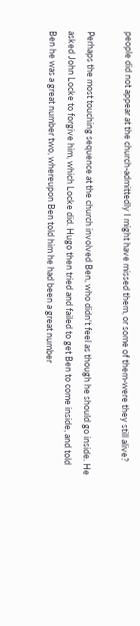people did not appear at the church-admittedly I might have missed them, or some of them-were they still alive?

Perhaps the most touching sequence at the church involved Ben, who didn't feel as though he should go inside. He asked John Locke to forgive him, which Locke did. Hugo then tried and failed to get Ben to come inside, and told Ben he was a great number two, whereupon Ben told him he had been a great number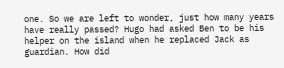one. So we are left to wonder, just how many years have really passed? Hugo had asked Ben to be his helper on the island when he replaced Jack as guardian. How did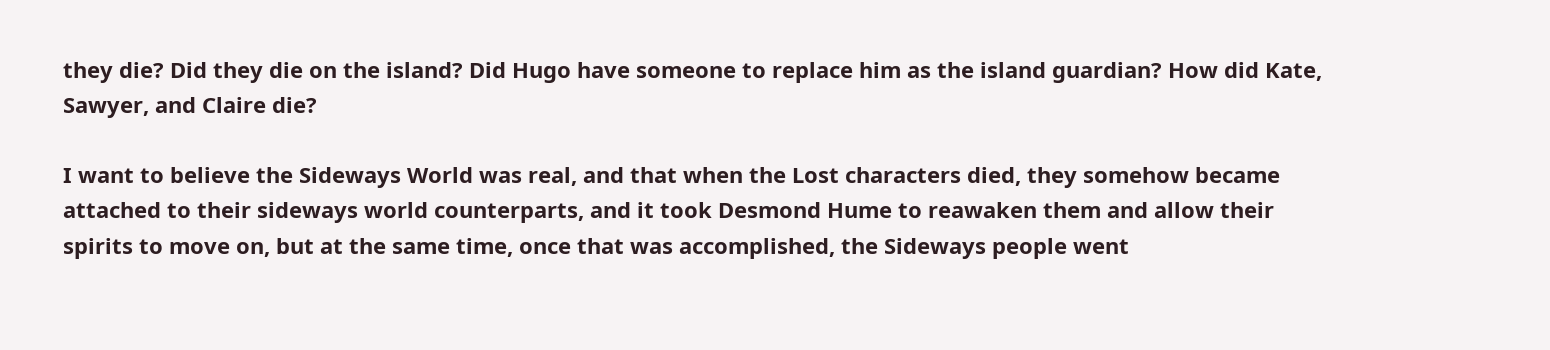they die? Did they die on the island? Did Hugo have someone to replace him as the island guardian? How did Kate, Sawyer, and Claire die?

I want to believe the Sideways World was real, and that when the Lost characters died, they somehow became attached to their sideways world counterparts, and it took Desmond Hume to reawaken them and allow their spirits to move on, but at the same time, once that was accomplished, the Sideways people went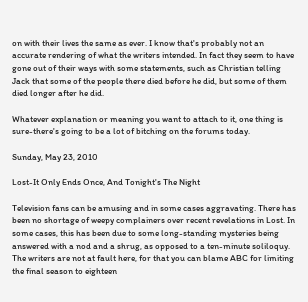on with their lives the same as ever. I know that's probably not an accurate rendering of what the writers intended. In fact they seem to have gone out of their ways with some statements, such as Christian telling Jack that some of the people there died before he did, but some of them died longer after he did.

Whatever explanation or meaning you want to attach to it, one thing is sure-there's going to be a lot of bitching on the forums today.

Sunday, May 23, 2010

Lost-It Only Ends Once, And Tonight's The Night

Television fans can be amusing and in some cases aggravating. There has been no shortage of weepy complainers over recent revelations in Lost. In some cases, this has been due to some long-standing mysteries being answered with a nod and a shrug, as opposed to a ten-minute soliloquy. The writers are not at fault here, for that you can blame ABC for limiting the final season to eighteen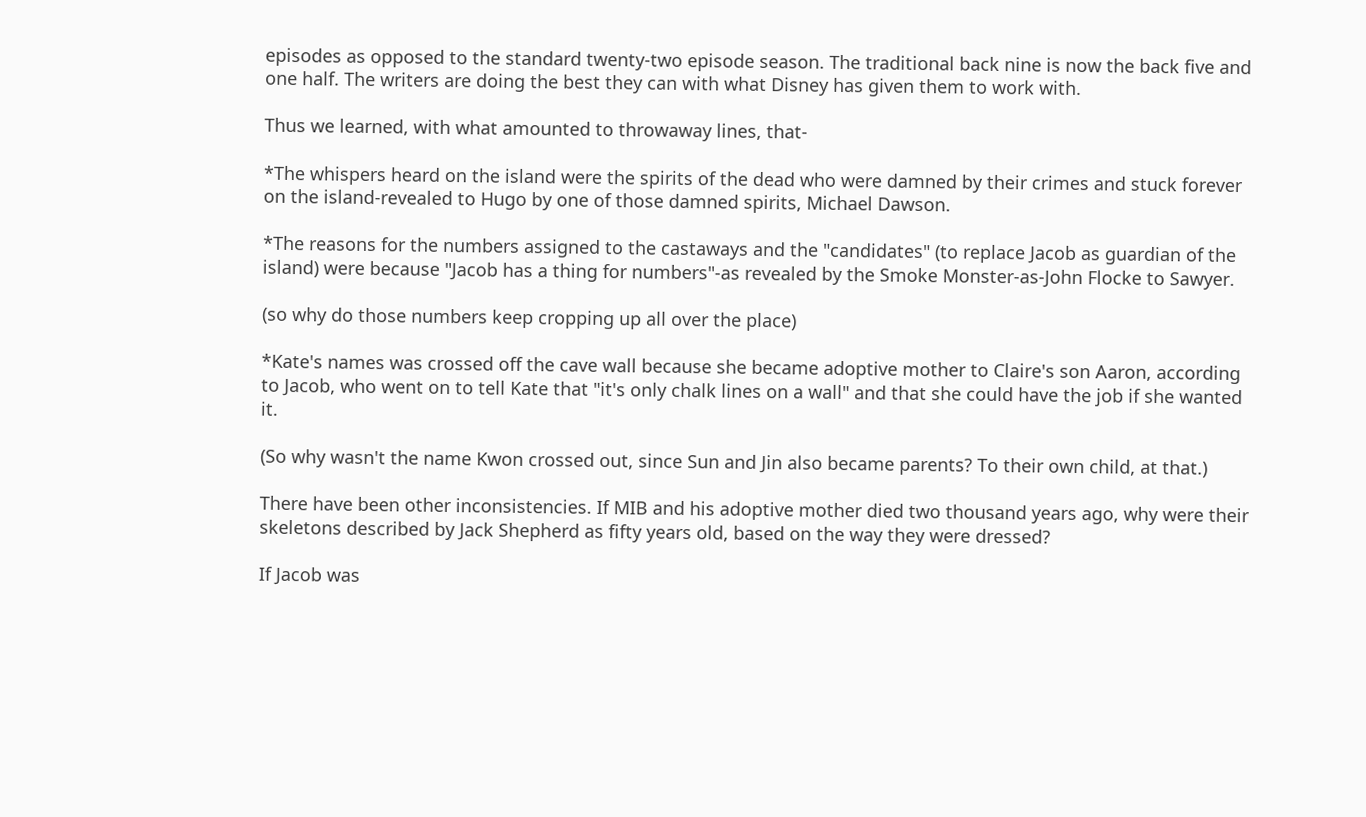episodes as opposed to the standard twenty-two episode season. The traditional back nine is now the back five and one half. The writers are doing the best they can with what Disney has given them to work with.

Thus we learned, with what amounted to throwaway lines, that-

*The whispers heard on the island were the spirits of the dead who were damned by their crimes and stuck forever on the island-revealed to Hugo by one of those damned spirits, Michael Dawson.

*The reasons for the numbers assigned to the castaways and the "candidates" (to replace Jacob as guardian of the island) were because "Jacob has a thing for numbers"-as revealed by the Smoke Monster-as-John Flocke to Sawyer.

(so why do those numbers keep cropping up all over the place)

*Kate's names was crossed off the cave wall because she became adoptive mother to Claire's son Aaron, according to Jacob, who went on to tell Kate that "it's only chalk lines on a wall" and that she could have the job if she wanted it.

(So why wasn't the name Kwon crossed out, since Sun and Jin also became parents? To their own child, at that.)

There have been other inconsistencies. If MIB and his adoptive mother died two thousand years ago, why were their skeletons described by Jack Shepherd as fifty years old, based on the way they were dressed?

If Jacob was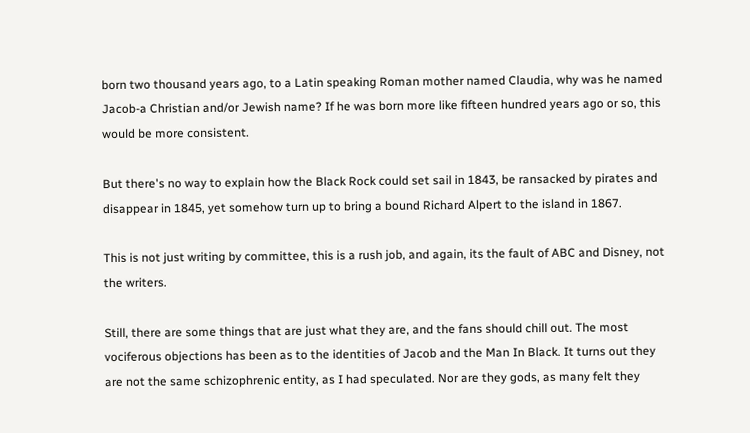born two thousand years ago, to a Latin speaking Roman mother named Claudia, why was he named Jacob-a Christian and/or Jewish name? If he was born more like fifteen hundred years ago or so, this would be more consistent.

But there's no way to explain how the Black Rock could set sail in 1843, be ransacked by pirates and disappear in 1845, yet somehow turn up to bring a bound Richard Alpert to the island in 1867.

This is not just writing by committee, this is a rush job, and again, its the fault of ABC and Disney, not the writers.

Still, there are some things that are just what they are, and the fans should chill out. The most vociferous objections has been as to the identities of Jacob and the Man In Black. It turns out they are not the same schizophrenic entity, as I had speculated. Nor are they gods, as many felt they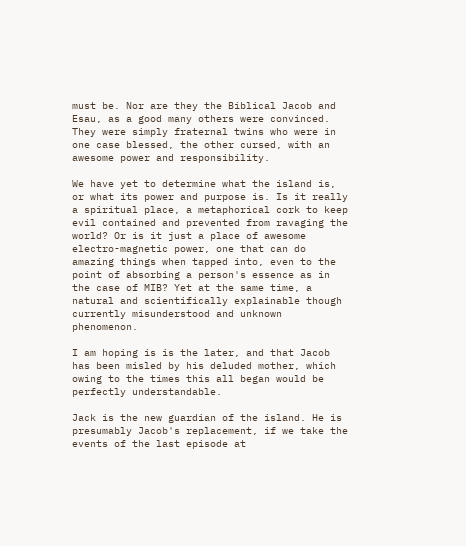must be. Nor are they the Biblical Jacob and Esau, as a good many others were convinced. They were simply fraternal twins who were in one case blessed, the other cursed, with an awesome power and responsibility.

We have yet to determine what the island is, or what its power and purpose is. Is it really a spiritual place, a metaphorical cork to keep evil contained and prevented from ravaging the world? Or is it just a place of awesome electro-magnetic power, one that can do amazing things when tapped into, even to the point of absorbing a person's essence as in the case of MIB? Yet at the same time, a natural and scientifically explainable though currently misunderstood and unknown phenomenon.

I am hoping is is the later, and that Jacob has been misled by his deluded mother, which owing to the times this all began would be perfectly understandable.

Jack is the new guardian of the island. He is presumably Jacob's replacement, if we take the events of the last episode at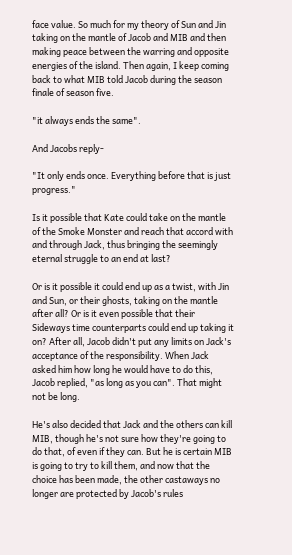face value. So much for my theory of Sun and Jin taking on the mantle of Jacob and MIB and then making peace between the warring and opposite energies of the island. Then again, I keep coming back to what MIB told Jacob during the season finale of season five.

"it always ends the same".

And Jacobs reply-

"It only ends once. Everything before that is just progress."

Is it possible that Kate could take on the mantle of the Smoke Monster and reach that accord with and through Jack, thus bringing the seemingly eternal struggle to an end at last?

Or is it possible it could end up as a twist, with Jin and Sun, or their ghosts, taking on the mantle after all? Or is it even possible that their Sideways time counterparts could end up taking it on? After all, Jacob didn't put any limits on Jack's acceptance of the responsibility. When Jack asked him how long he would have to do this, Jacob replied, "as long as you can". That might not be long.

He's also decided that Jack and the others can kill MIB, though he's not sure how they're going to do that, of even if they can. But he is certain MIB is going to try to kill them, and now that the choice has been made, the other castaways no longer are protected by Jacob's rules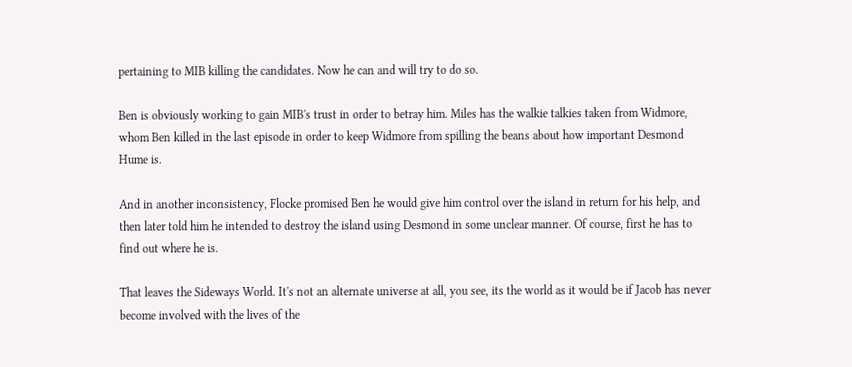pertaining to MIB killing the candidates. Now he can and will try to do so.

Ben is obviously working to gain MIB's trust in order to betray him. Miles has the walkie talkies taken from Widmore, whom Ben killed in the last episode in order to keep Widmore from spilling the beans about how important Desmond Hume is.

And in another inconsistency, Flocke promised Ben he would give him control over the island in return for his help, and then later told him he intended to destroy the island using Desmond in some unclear manner. Of course, first he has to find out where he is.

That leaves the Sideways World. It's not an alternate universe at all, you see, its the world as it would be if Jacob has never become involved with the lives of the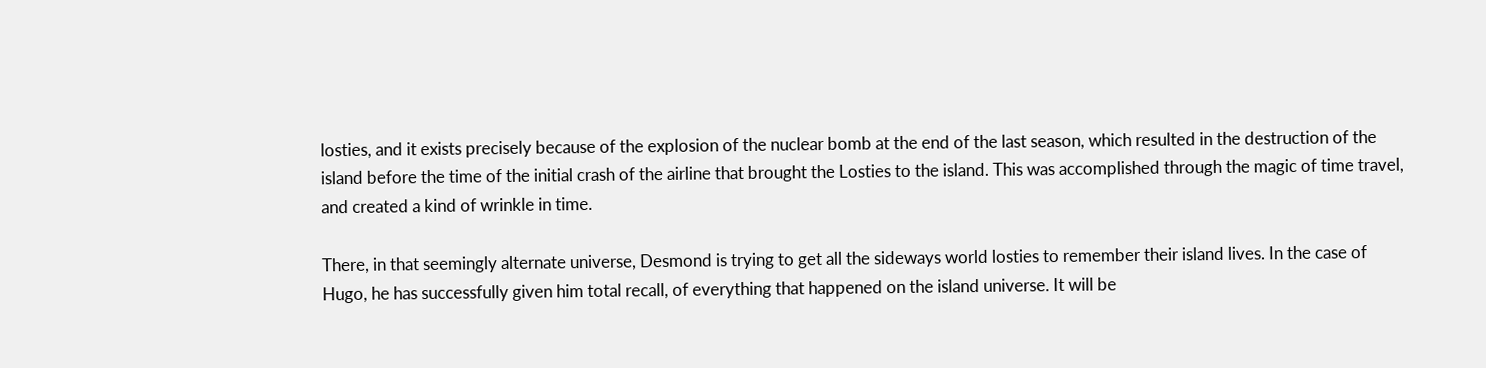losties, and it exists precisely because of the explosion of the nuclear bomb at the end of the last season, which resulted in the destruction of the island before the time of the initial crash of the airline that brought the Losties to the island. This was accomplished through the magic of time travel, and created a kind of wrinkle in time.

There, in that seemingly alternate universe, Desmond is trying to get all the sideways world losties to remember their island lives. In the case of Hugo, he has successfully given him total recall, of everything that happened on the island universe. It will be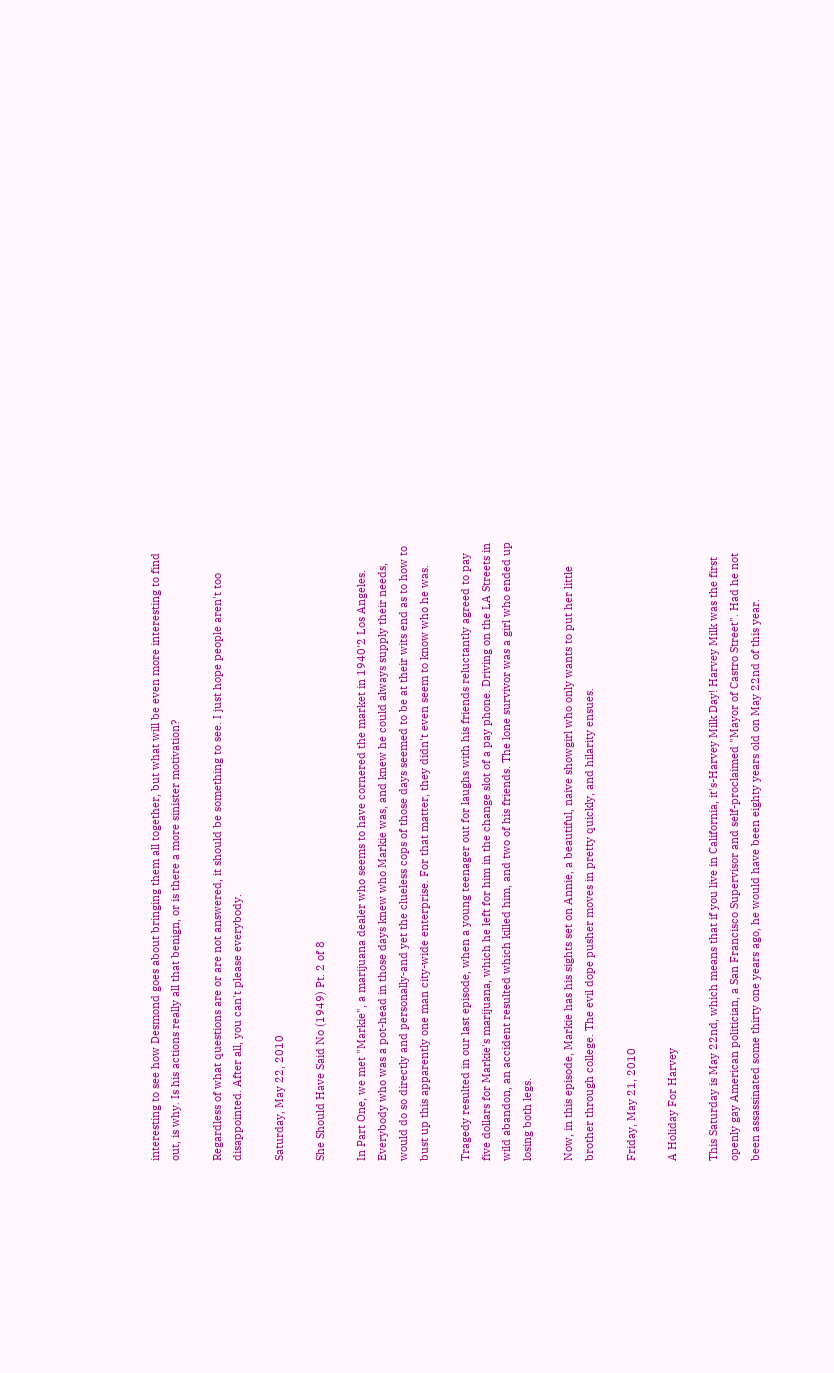interesting to see how Desmond goes about bringing them all together, but what will be even more interesting to find out, is why. Is his actions really all that benign, or is there a more sinister motivation?

Regardless of what questions are or are not answered, it should be something to see. I just hope people aren't too disappointed. After all, you can't please everybody.

Saturday, May 22, 2010

She Should Have Said No (1949) Pt. 2 of 8

In Part One, we met "Markie", a marijuana dealer who seems to have cornered the market in 1940'2 Los Angeles. Everybody who was a pot-head in those days knew who Markie was, and knew he could always supply their needs, would do so directly and personally-and yet the clueless cops of those days seemed to be at their wits end as to how to bust up this apparently one man city-wide enterprise. For that matter, they didn't even seem to know who he was.

Tragedy resulted in our last episode, when a young teenager out for laughs with his friends reluctantly agreed to pay five dollars for Markie's marijuana, which he left for him in the change slot of a pay phone. Driving on the LA Streets in wild abandon, an accident resulted which killed him, and two of his friends. The lone survivor was a girl who ended up losing both legs.

Now, in this episode, Markie has his sights set on Annie, a beautiful, naive showgirl who only wants to put her little brother through college. The evil dope pusher moves in pretty quickly, and hilarity ensues.

Friday, May 21, 2010

A Holiday For Harvey

This Saturday is May 22nd, which means that if you live in California, it's-Harvey Milk Day! Harvey Milk was the first openly gay American politician, a San Francisco Supervisor and self-proclaimed "Mayor of Castro Street". Had he not been assassinated some thirty one years ago, he would have been eighty years old on May 22nd of this year.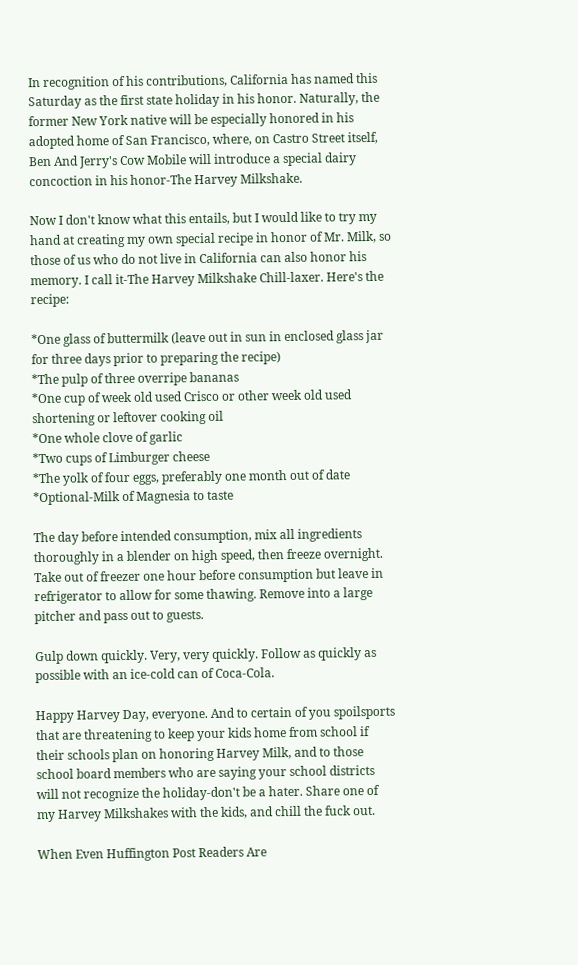In recognition of his contributions, California has named this Saturday as the first state holiday in his honor. Naturally, the former New York native will be especially honored in his adopted home of San Francisco, where, on Castro Street itself, Ben And Jerry's Cow Mobile will introduce a special dairy concoction in his honor-The Harvey Milkshake.

Now I don't know what this entails, but I would like to try my hand at creating my own special recipe in honor of Mr. Milk, so those of us who do not live in California can also honor his memory. I call it-The Harvey Milkshake Chill-laxer. Here's the recipe:

*One glass of buttermilk (leave out in sun in enclosed glass jar for three days prior to preparing the recipe)
*The pulp of three overripe bananas
*One cup of week old used Crisco or other week old used shortening or leftover cooking oil
*One whole clove of garlic
*Two cups of Limburger cheese
*The yolk of four eggs, preferably one month out of date
*Optional-Milk of Magnesia to taste

The day before intended consumption, mix all ingredients thoroughly in a blender on high speed, then freeze overnight. Take out of freezer one hour before consumption but leave in refrigerator to allow for some thawing. Remove into a large pitcher and pass out to guests.

Gulp down quickly. Very, very quickly. Follow as quickly as possible with an ice-cold can of Coca-Cola.

Happy Harvey Day, everyone. And to certain of you spoilsports that are threatening to keep your kids home from school if their schools plan on honoring Harvey Milk, and to those school board members who are saying your school districts will not recognize the holiday-don't be a hater. Share one of my Harvey Milkshakes with the kids, and chill the fuck out.

When Even Huffington Post Readers Are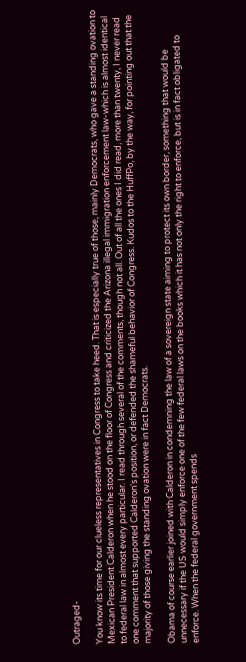Outraged-

You know its time for our clueless representatives in Congress to take heed. That is especially true of those, mainly Democrats, who gave a standing ovation to Mexican President Calderon when he stood on the floor of Congress and criticized the Arizona illegal immigration enforcement law-which is almost identical to federal law in almost every particular. I read through several of the comments, though not all. Out of all the ones I did read, more than twenty, I never read one comment that supported Calderon's position, or defended the shameful behavior of Congress. Kudos to the HuffPo, by the way, for pointing out that the majority of those giving the standing ovation were in fact Democrats.

Obama of course earlier joined with Calderon in condemning the law of a sovereign state aiming to protect its own border, something that would be unnecessary if the US would simply enforce one of the few federal laws on the books which it has not only the right to enforce, but is in fact obligated to enforce. When the federal government spends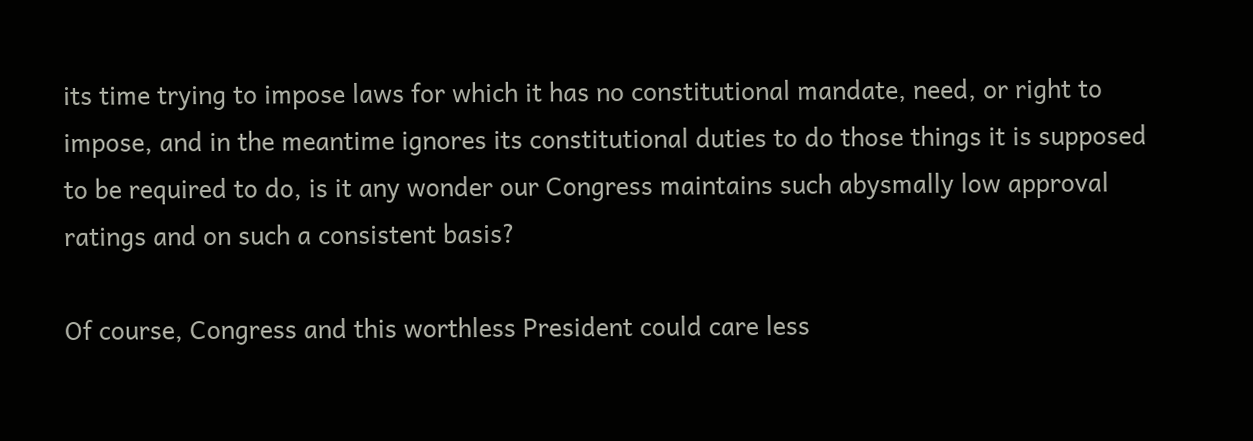its time trying to impose laws for which it has no constitutional mandate, need, or right to impose, and in the meantime ignores its constitutional duties to do those things it is supposed to be required to do, is it any wonder our Congress maintains such abysmally low approval ratings and on such a consistent basis?

Of course, Congress and this worthless President could care less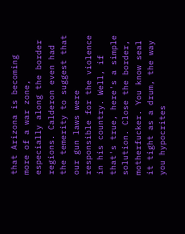that Arizona is becoming more of a war zone, especially along the border regions. Calderon even had the temerity to suggest that our gun laws were responsible for the violence in his country. Well, if that's true, here's a simple solution. Close the border, motherfucker. You know seal it tight as a drum, the way you hypocrites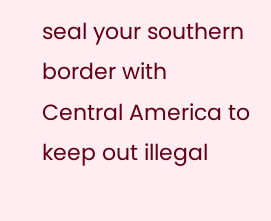seal your southern border with Central America to keep out illegal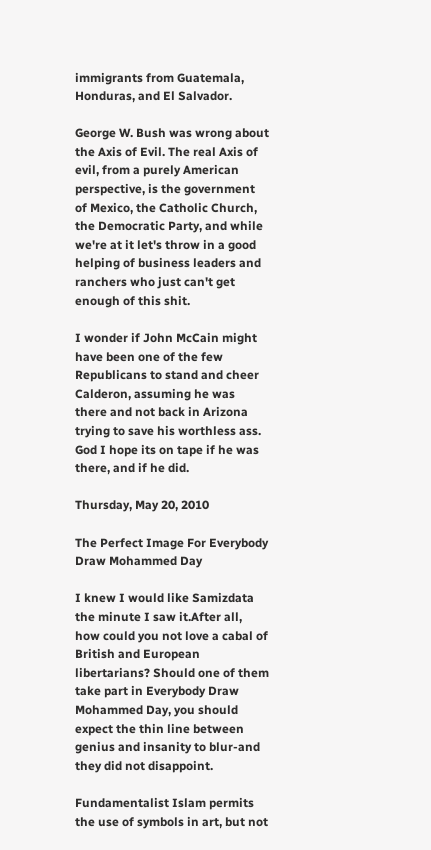immigrants from Guatemala, Honduras, and El Salvador.

George W. Bush was wrong about the Axis of Evil. The real Axis of evil, from a purely American perspective, is the government of Mexico, the Catholic Church, the Democratic Party, and while we're at it let's throw in a good helping of business leaders and ranchers who just can't get enough of this shit.

I wonder if John McCain might have been one of the few Republicans to stand and cheer Calderon, assuming he was there and not back in Arizona trying to save his worthless ass. God I hope its on tape if he was there, and if he did.

Thursday, May 20, 2010

The Perfect Image For Everybody Draw Mohammed Day

I knew I would like Samizdata the minute I saw it.After all, how could you not love a cabal of British and European libertarians? Should one of them take part in Everybody Draw Mohammed Day, you should expect the thin line between genius and insanity to blur-and they did not disappoint.

Fundamentalist Islam permits the use of symbols in art, but not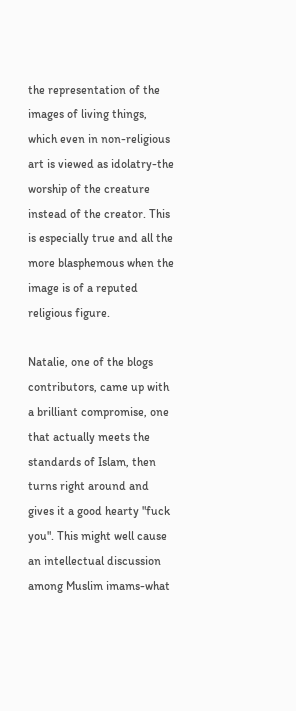the representation of the images of living things, which even in non-religious art is viewed as idolatry-the worship of the creature instead of the creator. This is especially true and all the more blasphemous when the image is of a reputed religious figure.

Natalie, one of the blogs contributors, came up with a brilliant compromise, one that actually meets the standards of Islam, then turns right around and gives it a good hearty "fuck you". This might well cause an intellectual discussion among Muslim imams-what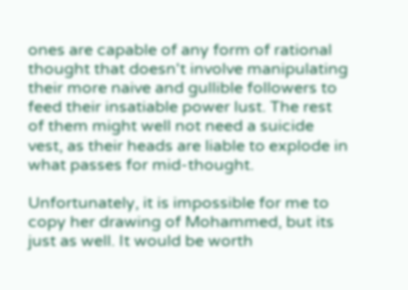ones are capable of any form of rational thought that doesn't involve manipulating their more naive and gullible followers to feed their insatiable power lust. The rest of them might well not need a suicide vest, as their heads are liable to explode in what passes for mid-thought.

Unfortunately, it is impossible for me to copy her drawing of Mohammed, but its just as well. It would be worth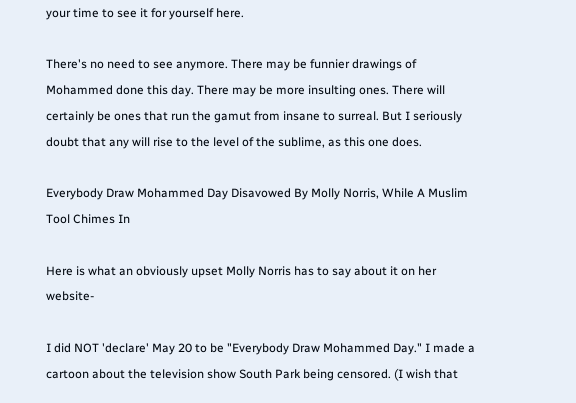your time to see it for yourself here.

There's no need to see anymore. There may be funnier drawings of Mohammed done this day. There may be more insulting ones. There will certainly be ones that run the gamut from insane to surreal. But I seriously doubt that any will rise to the level of the sublime, as this one does.

Everybody Draw Mohammed Day Disavowed By Molly Norris, While A Muslim Tool Chimes In

Here is what an obviously upset Molly Norris has to say about it on her website-

I did NOT 'declare' May 20 to be "Everybody Draw Mohammed Day." I made a cartoon about the television show South Park being censored. (I wish that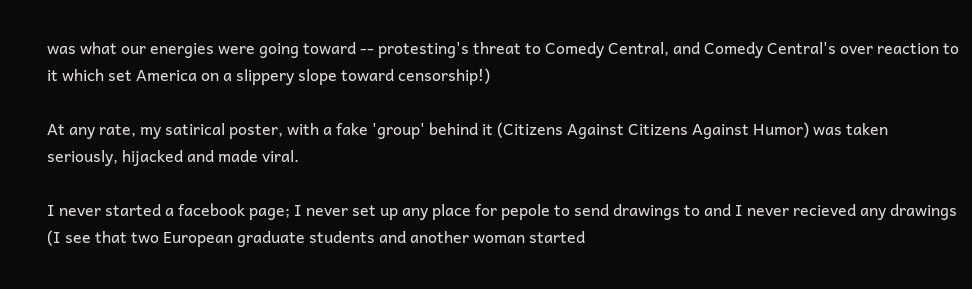was what our energies were going toward -- protesting's threat to Comedy Central, and Comedy Central's over reaction to it which set America on a slippery slope toward censorship!)

At any rate, my satirical poster, with a fake 'group' behind it (Citizens Against Citizens Against Humor) was taken seriously, hijacked and made viral.

I never started a facebook page; I never set up any place for pepole to send drawings to and I never recieved any drawings (I see that two European graduate students and another woman started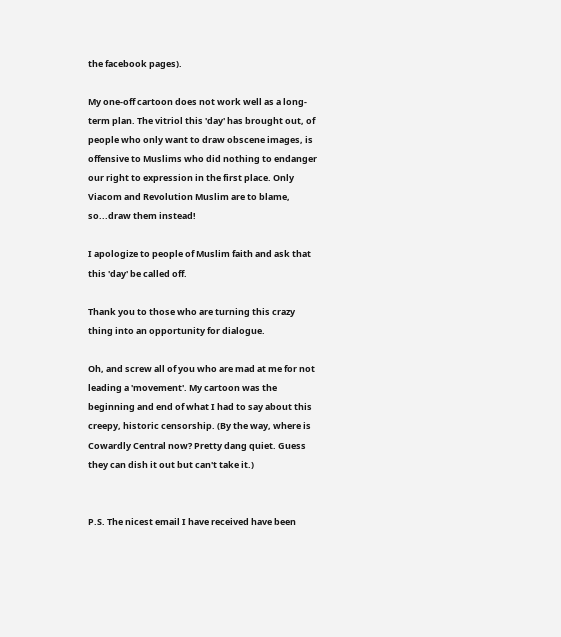the facebook pages).

My one-off cartoon does not work well as a long-term plan. The vitriol this 'day' has brought out, of people who only want to draw obscene images, is offensive to Muslims who did nothing to endanger our right to expression in the first place. Only Viacom and Revolution Muslim are to blame, so...draw them instead!

I apologize to people of Muslim faith and ask that this 'day' be called off.

Thank you to those who are turning this crazy thing into an opportunity for dialogue.

Oh, and screw all of you who are mad at me for not leading a 'movement'. My cartoon was the beginning and end of what I had to say about this creepy, historic censorship. (By the way, where is Cowardly Central now? Pretty dang quiet. Guess they can dish it out but can't take it.)


P.S. The nicest email I have received have been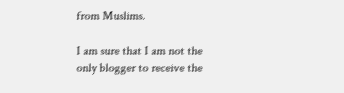from Muslims.

I am sure that I am not the only blogger to receive the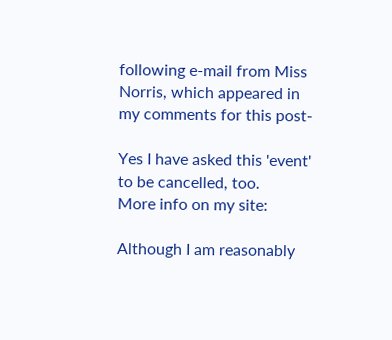following e-mail from Miss Norris, which appeared in my comments for this post-

Yes I have asked this 'event' to be cancelled, too.
More info on my site:

Although I am reasonably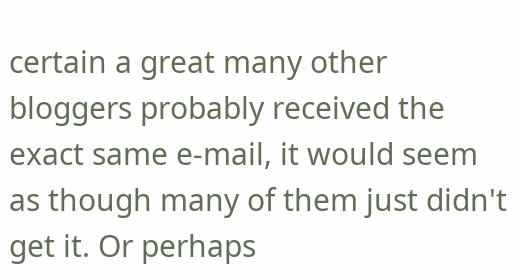certain a great many other bloggers probably received the exact same e-mail, it would seem as though many of them just didn't get it. Or perhaps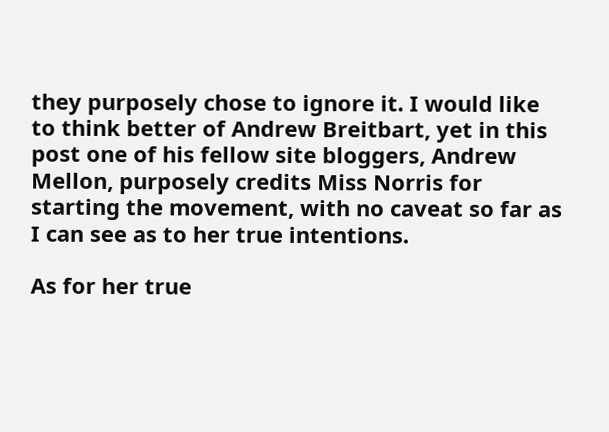they purposely chose to ignore it. I would like to think better of Andrew Breitbart, yet in this post one of his fellow site bloggers, Andrew Mellon, purposely credits Miss Norris for starting the movement, with no caveat so far as I can see as to her true intentions.

As for her true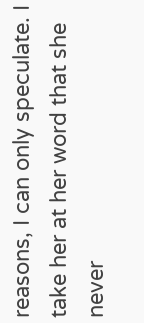reasons, I can only speculate. I take her at her word that she never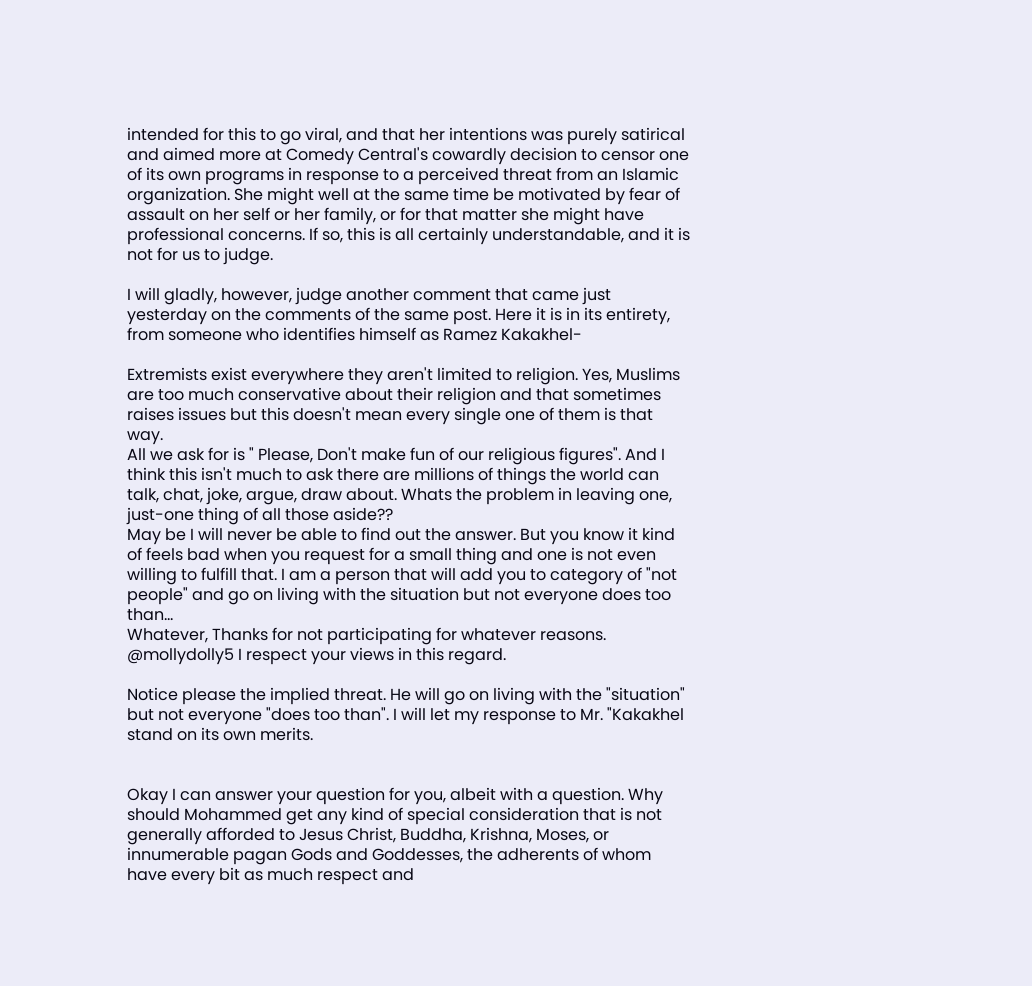intended for this to go viral, and that her intentions was purely satirical and aimed more at Comedy Central's cowardly decision to censor one of its own programs in response to a perceived threat from an Islamic organization. She might well at the same time be motivated by fear of assault on her self or her family, or for that matter she might have professional concerns. If so, this is all certainly understandable, and it is not for us to judge.

I will gladly, however, judge another comment that came just yesterday on the comments of the same post. Here it is in its entirety, from someone who identifies himself as Ramez Kakakhel-

Extremists exist everywhere they aren't limited to religion. Yes, Muslims are too much conservative about their religion and that sometimes raises issues but this doesn't mean every single one of them is that way.
All we ask for is " Please, Don't make fun of our religious figures". And I think this isn't much to ask there are millions of things the world can talk, chat, joke, argue, draw about. Whats the problem in leaving one, just-one thing of all those aside??
May be I will never be able to find out the answer. But you know it kind of feels bad when you request for a small thing and one is not even willing to fulfill that. I am a person that will add you to category of "not people" and go on living with the situation but not everyone does too than...
Whatever, Thanks for not participating for whatever reasons.
@mollydolly5 I respect your views in this regard.

Notice please the implied threat. He will go on living with the "situation" but not everyone "does too than". I will let my response to Mr. "Kakakhel stand on its own merits.


Okay I can answer your question for you, albeit with a question. Why should Mohammed get any kind of special consideration that is not generally afforded to Jesus Christ, Buddha, Krishna, Moses, or innumerable pagan Gods and Goddesses, the adherents of whom have every bit as much respect and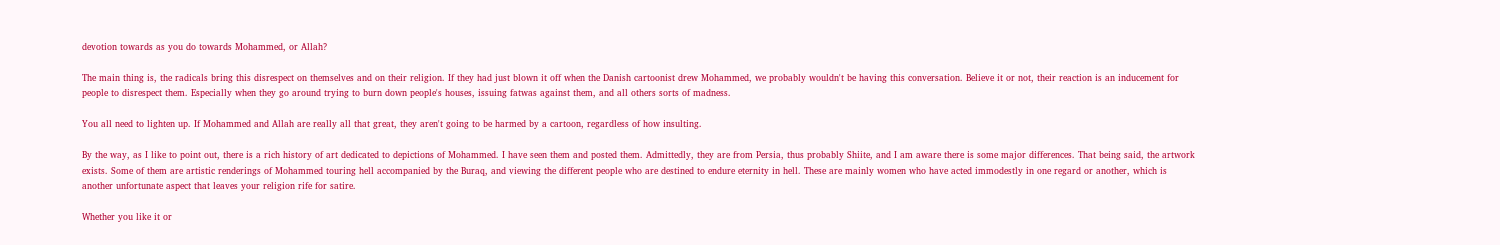devotion towards as you do towards Mohammed, or Allah?

The main thing is, the radicals bring this disrespect on themselves and on their religion. If they had just blown it off when the Danish cartoonist drew Mohammed, we probably wouldn't be having this conversation. Believe it or not, their reaction is an inducement for people to disrespect them. Especially when they go around trying to burn down people's houses, issuing fatwas against them, and all others sorts of madness.

You all need to lighten up. If Mohammed and Allah are really all that great, they aren't going to be harmed by a cartoon, regardless of how insulting.

By the way, as I like to point out, there is a rich history of art dedicated to depictions of Mohammed. I have seen them and posted them. Admittedly, they are from Persia, thus probably Shiite, and I am aware there is some major differences. That being said, the artwork exists. Some of them are artistic renderings of Mohammed touring hell accompanied by the Buraq, and viewing the different people who are destined to endure eternity in hell. These are mainly women who have acted immodestly in one regard or another, which is another unfortunate aspect that leaves your religion rife for satire.

Whether you like it or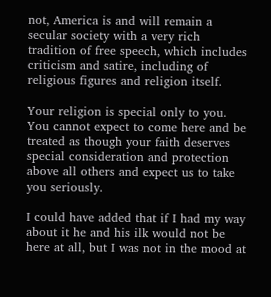not, America is and will remain a secular society with a very rich tradition of free speech, which includes criticism and satire, including of religious figures and religion itself.

Your religion is special only to you. You cannot expect to come here and be treated as though your faith deserves special consideration and protection above all others and expect us to take you seriously.

I could have added that if I had my way about it he and his ilk would not be here at all, but I was not in the mood at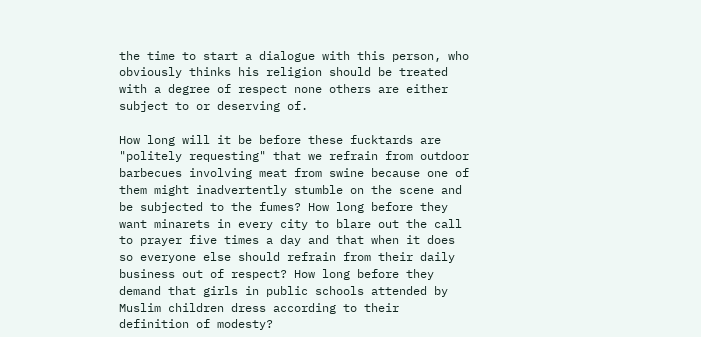the time to start a dialogue with this person, who obviously thinks his religion should be treated with a degree of respect none others are either subject to or deserving of.

How long will it be before these fucktards are "politely requesting" that we refrain from outdoor barbecues involving meat from swine because one of them might inadvertently stumble on the scene and be subjected to the fumes? How long before they want minarets in every city to blare out the call to prayer five times a day and that when it does so everyone else should refrain from their daily business out of respect? How long before they demand that girls in public schools attended by Muslim children dress according to their definition of modesty?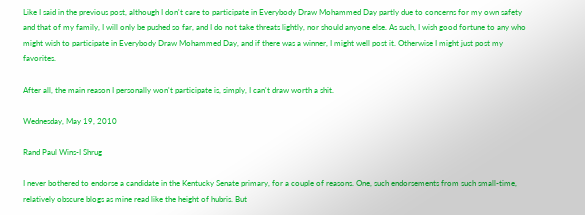Like I said in the previous post, although I don't care to participate in Everybody Draw Mohammed Day partly due to concerns for my own safety and that of my family, I will only be pushed so far, and I do not take threats lightly, nor should anyone else. As such, I wish good fortune to any who might wish to participate in Everybody Draw Mohammed Day, and if there was a winner, I might well post it. Otherwise I might just post my favorites.

After all, the main reason I personally won't participate is, simply, I can't draw worth a shit.

Wednesday, May 19, 2010

Rand Paul Wins-I Shrug

I never bothered to endorse a candidate in the Kentucky Senate primary, for a couple of reasons. One, such endorsements from such small-time, relatively obscure blogs as mine read like the height of hubris. But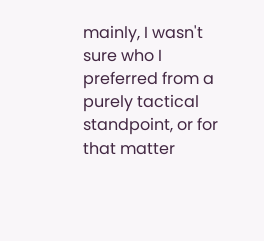mainly, I wasn't sure who I preferred from a purely tactical standpoint, or for that matter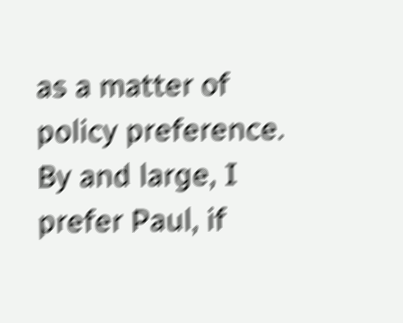as a matter of policy preference. By and large, I prefer Paul, if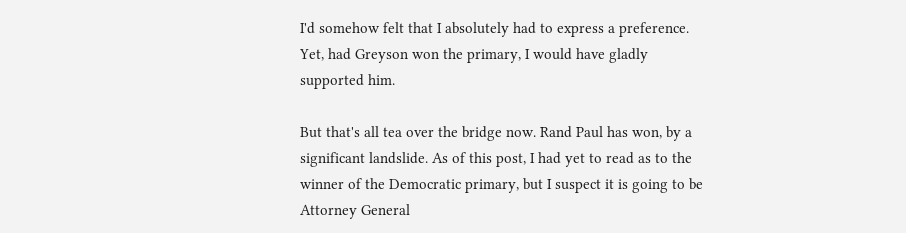I'd somehow felt that I absolutely had to express a preference. Yet, had Greyson won the primary, I would have gladly supported him.

But that's all tea over the bridge now. Rand Paul has won, by a significant landslide. As of this post, I had yet to read as to the winner of the Democratic primary, but I suspect it is going to be Attorney General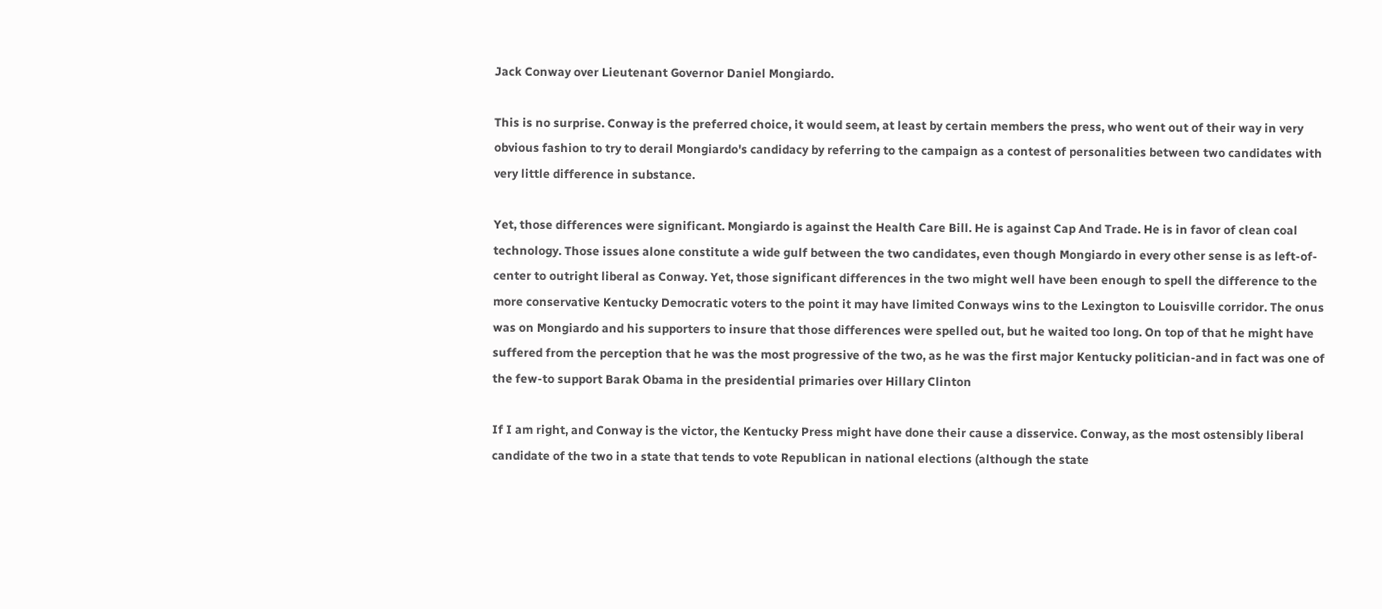Jack Conway over Lieutenant Governor Daniel Mongiardo.

This is no surprise. Conway is the preferred choice, it would seem, at least by certain members the press, who went out of their way in very obvious fashion to try to derail Mongiardo's candidacy by referring to the campaign as a contest of personalities between two candidates with very little difference in substance.

Yet, those differences were significant. Mongiardo is against the Health Care Bill. He is against Cap And Trade. He is in favor of clean coal technology. Those issues alone constitute a wide gulf between the two candidates, even though Mongiardo in every other sense is as left-of-center to outright liberal as Conway. Yet, those significant differences in the two might well have been enough to spell the difference to the more conservative Kentucky Democratic voters to the point it may have limited Conways wins to the Lexington to Louisville corridor. The onus was on Mongiardo and his supporters to insure that those differences were spelled out, but he waited too long. On top of that he might have suffered from the perception that he was the most progressive of the two, as he was the first major Kentucky politician-and in fact was one of the few-to support Barak Obama in the presidential primaries over Hillary Clinton

If I am right, and Conway is the victor, the Kentucky Press might have done their cause a disservice. Conway, as the most ostensibly liberal candidate of the two in a state that tends to vote Republican in national elections (although the state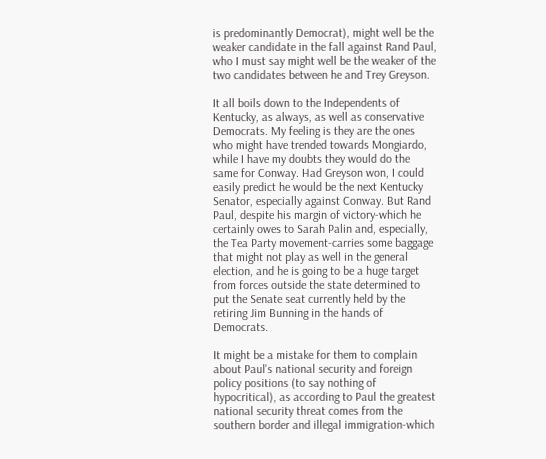is predominantly Democrat), might well be the weaker candidate in the fall against Rand Paul, who I must say might well be the weaker of the two candidates between he and Trey Greyson.

It all boils down to the Independents of Kentucky, as always, as well as conservative Democrats. My feeling is they are the ones who might have trended towards Mongiardo, while I have my doubts they would do the same for Conway. Had Greyson won, I could easily predict he would be the next Kentucky Senator, especially against Conway. But Rand Paul, despite his margin of victory-which he certainly owes to Sarah Palin and, especially, the Tea Party movement-carries some baggage that might not play as well in the general election, and he is going to be a huge target from forces outside the state determined to put the Senate seat currently held by the retiring Jim Bunning in the hands of Democrats.

It might be a mistake for them to complain about Paul's national security and foreign policy positions (to say nothing of hypocritical), as according to Paul the greatest national security threat comes from the southern border and illegal immigration-which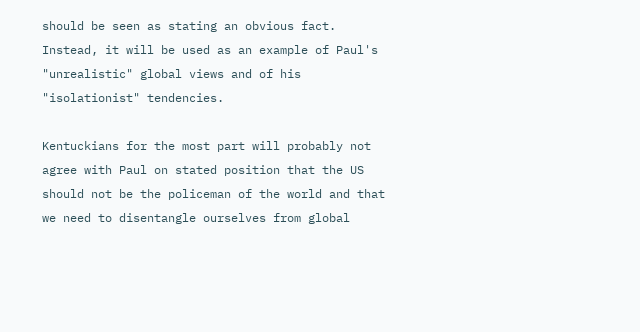should be seen as stating an obvious fact. Instead, it will be used as an example of Paul's "unrealistic" global views and of his "isolationist" tendencies.

Kentuckians for the most part will probably not agree with Paul on stated position that the US should not be the policeman of the world and that we need to disentangle ourselves from global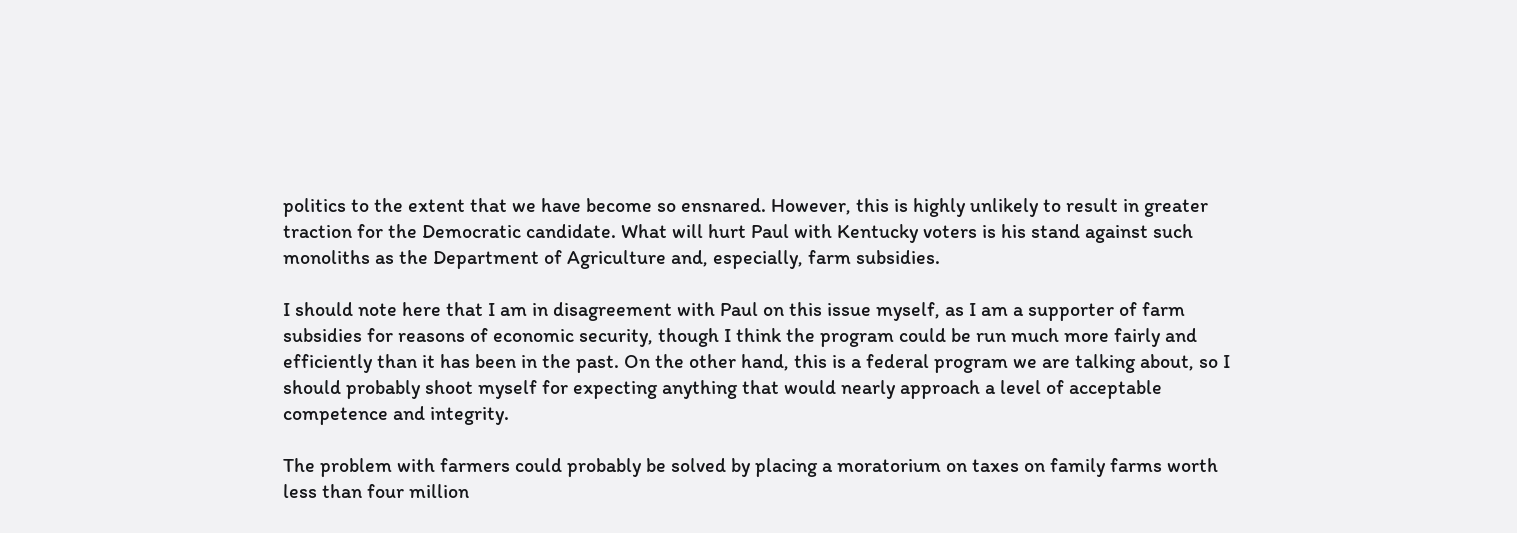politics to the extent that we have become so ensnared. However, this is highly unlikely to result in greater traction for the Democratic candidate. What will hurt Paul with Kentucky voters is his stand against such monoliths as the Department of Agriculture and, especially, farm subsidies.

I should note here that I am in disagreement with Paul on this issue myself, as I am a supporter of farm subsidies for reasons of economic security, though I think the program could be run much more fairly and efficiently than it has been in the past. On the other hand, this is a federal program we are talking about, so I should probably shoot myself for expecting anything that would nearly approach a level of acceptable competence and integrity.

The problem with farmers could probably be solved by placing a moratorium on taxes on family farms worth less than four million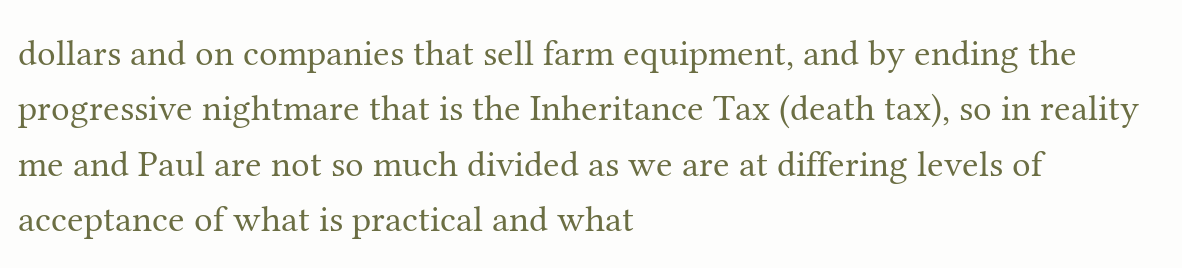dollars and on companies that sell farm equipment, and by ending the progressive nightmare that is the Inheritance Tax (death tax), so in reality me and Paul are not so much divided as we are at differing levels of acceptance of what is practical and what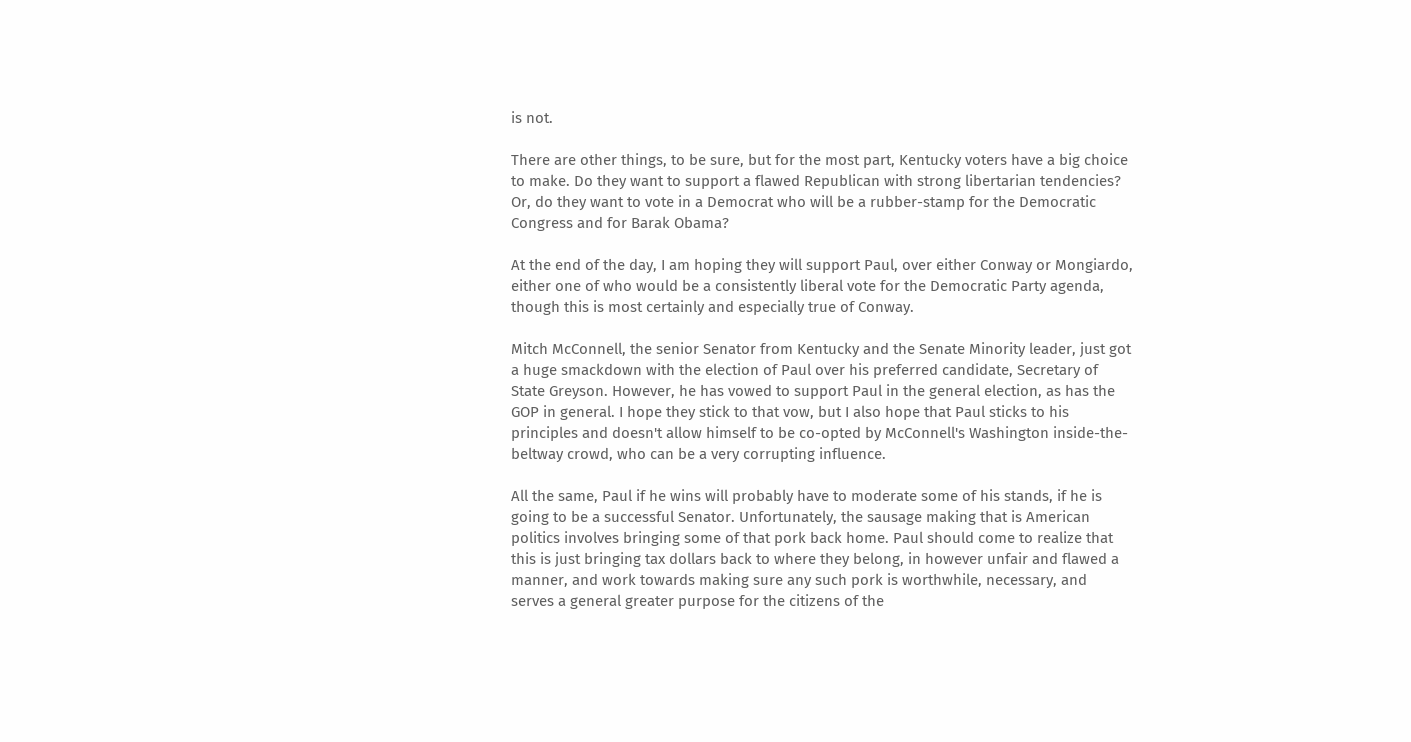is not.

There are other things, to be sure, but for the most part, Kentucky voters have a big choice to make. Do they want to support a flawed Republican with strong libertarian tendencies? Or, do they want to vote in a Democrat who will be a rubber-stamp for the Democratic Congress and for Barak Obama?

At the end of the day, I am hoping they will support Paul, over either Conway or Mongiardo, either one of who would be a consistently liberal vote for the Democratic Party agenda, though this is most certainly and especially true of Conway.

Mitch McConnell, the senior Senator from Kentucky and the Senate Minority leader, just got a huge smackdown with the election of Paul over his preferred candidate, Secretary of State Greyson. However, he has vowed to support Paul in the general election, as has the GOP in general. I hope they stick to that vow, but I also hope that Paul sticks to his principles and doesn't allow himself to be co-opted by McConnell's Washington inside-the-beltway crowd, who can be a very corrupting influence.

All the same, Paul if he wins will probably have to moderate some of his stands, if he is going to be a successful Senator. Unfortunately, the sausage making that is American politics involves bringing some of that pork back home. Paul should come to realize that this is just bringing tax dollars back to where they belong, in however unfair and flawed a manner, and work towards making sure any such pork is worthwhile, necessary, and serves a general greater purpose for the citizens of the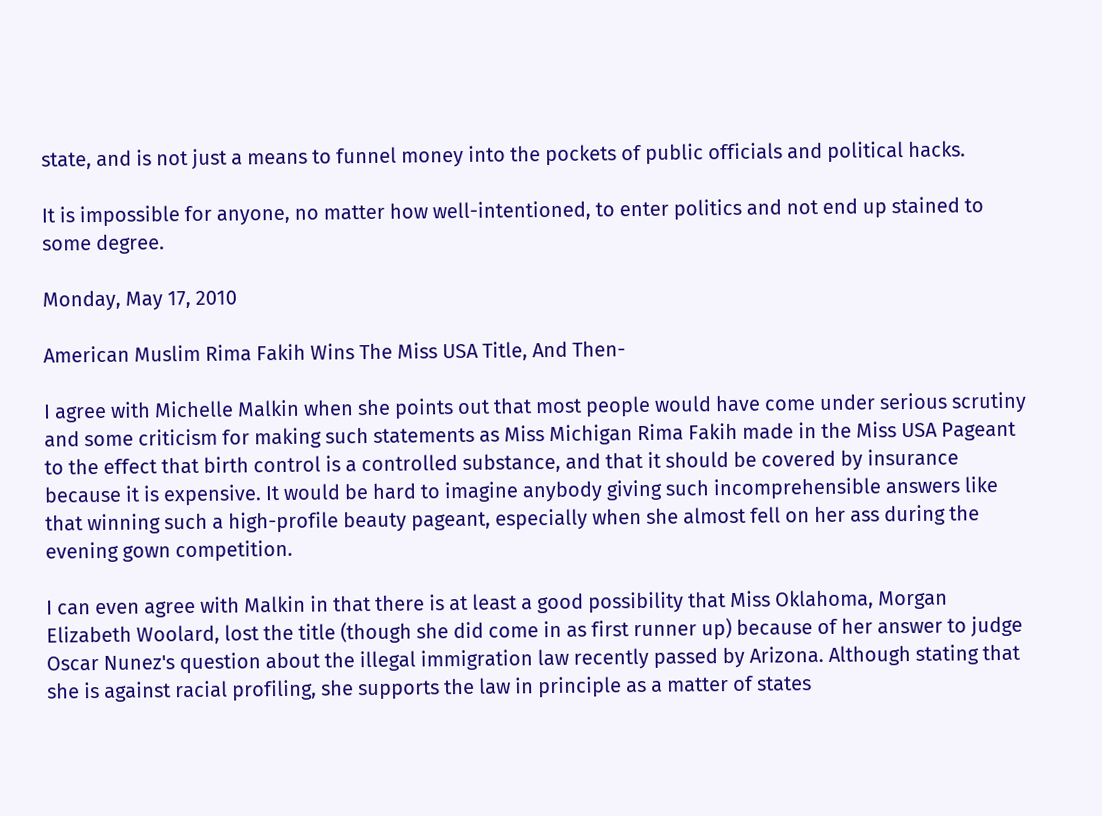state, and is not just a means to funnel money into the pockets of public officials and political hacks.

It is impossible for anyone, no matter how well-intentioned, to enter politics and not end up stained to some degree.

Monday, May 17, 2010

American Muslim Rima Fakih Wins The Miss USA Title, And Then-

I agree with Michelle Malkin when she points out that most people would have come under serious scrutiny and some criticism for making such statements as Miss Michigan Rima Fakih made in the Miss USA Pageant to the effect that birth control is a controlled substance, and that it should be covered by insurance because it is expensive. It would be hard to imagine anybody giving such incomprehensible answers like that winning such a high-profile beauty pageant, especially when she almost fell on her ass during the evening gown competition.

I can even agree with Malkin in that there is at least a good possibility that Miss Oklahoma, Morgan Elizabeth Woolard, lost the title (though she did come in as first runner up) because of her answer to judge Oscar Nunez's question about the illegal immigration law recently passed by Arizona. Although stating that she is against racial profiling, she supports the law in principle as a matter of states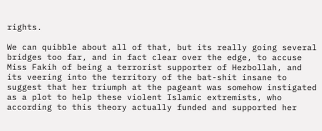rights.

We can quibble about all of that, but its really going several bridges too far, and in fact clear over the edge, to accuse Miss Fakih of being a terrorist supporter of Hezbollah, and its veering into the territory of the bat-shit insane to suggest that her triumph at the pageant was somehow instigated as a plot to help these violent Islamic extremists, who according to this theory actually funded and supported her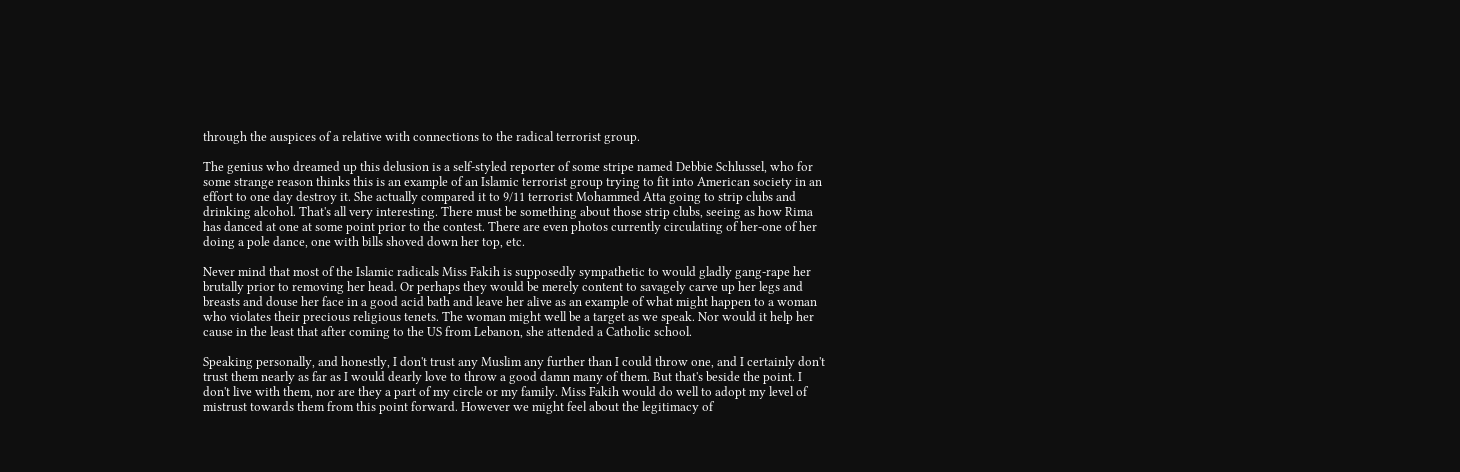through the auspices of a relative with connections to the radical terrorist group.

The genius who dreamed up this delusion is a self-styled reporter of some stripe named Debbie Schlussel, who for some strange reason thinks this is an example of an Islamic terrorist group trying to fit into American society in an effort to one day destroy it. She actually compared it to 9/11 terrorist Mohammed Atta going to strip clubs and drinking alcohol. That's all very interesting. There must be something about those strip clubs, seeing as how Rima has danced at one at some point prior to the contest. There are even photos currently circulating of her-one of her doing a pole dance, one with bills shoved down her top, etc.

Never mind that most of the Islamic radicals Miss Fakih is supposedly sympathetic to would gladly gang-rape her brutally prior to removing her head. Or perhaps they would be merely content to savagely carve up her legs and breasts and douse her face in a good acid bath and leave her alive as an example of what might happen to a woman who violates their precious religious tenets. The woman might well be a target as we speak. Nor would it help her cause in the least that after coming to the US from Lebanon, she attended a Catholic school.

Speaking personally, and honestly, I don't trust any Muslim any further than I could throw one, and I certainly don't trust them nearly as far as I would dearly love to throw a good damn many of them. But that's beside the point. I don't live with them, nor are they a part of my circle or my family. Miss Fakih would do well to adopt my level of mistrust towards them from this point forward. However we might feel about the legitimacy of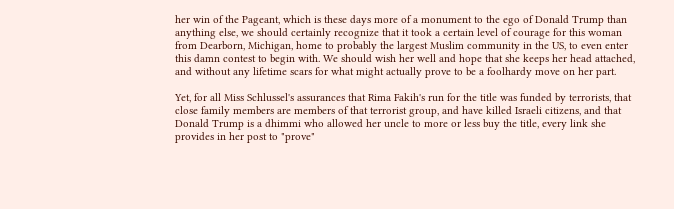her win of the Pageant, which is these days more of a monument to the ego of Donald Trump than anything else, we should certainly recognize that it took a certain level of courage for this woman from Dearborn, Michigan, home to probably the largest Muslim community in the US, to even enter this damn contest to begin with. We should wish her well and hope that she keeps her head attached, and without any lifetime scars for what might actually prove to be a foolhardy move on her part.

Yet, for all Miss Schlussel's assurances that Rima Fakih's run for the title was funded by terrorists, that close family members are members of that terrorist group, and have killed Israeli citizens, and that Donald Trump is a dhimmi who allowed her uncle to more or less buy the title, every link she provides in her post to "prove"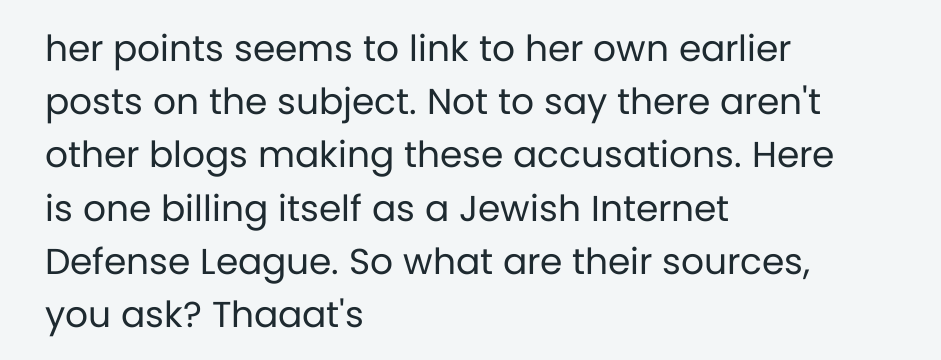her points seems to link to her own earlier posts on the subject. Not to say there aren't other blogs making these accusations. Here is one billing itself as a Jewish Internet Defense League. So what are their sources, you ask? Thaaat's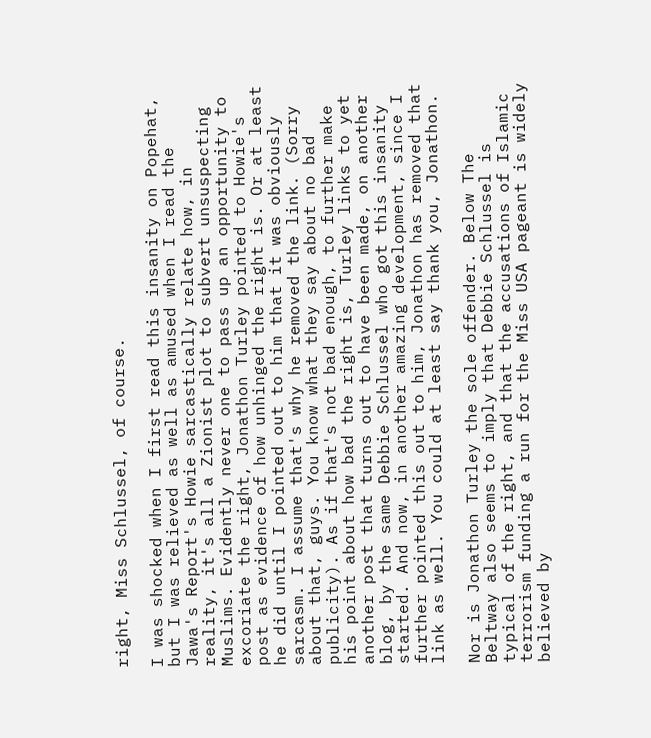right, Miss Schlussel, of course.

I was shocked when I first read this insanity on Popehat, but I was relieved as well as amused when I read the Jawa's Report's Howie sarcastically relate how, in reality, it's all a Zionist plot to subvert unsuspecting Muslims. Evidently never one to pass up an opportunity to excoriate the right, Jonathon Turley pointed to Howie's post as evidence of how unhinged the right is. Or at least he did until I pointed out to him that it was obviously sarcasm. I assume that's why he removed the link. (Sorry about that, guys. You know what they say about no bad publicity). As if that's not bad enough, to further make his point about how bad the right is, Turley links to yet another post that turns out to have been made, on another blog, by the same Debbie Schlussel who got this insanity started. And now, in another amazing development, since I further pointed this out to him, Jonathon has removed that link as well. You could at least say thank you, Jonathon.

Nor is Jonathon Turley the sole offender. Below The Beltway also seems to imply that Debbie Schlussel is typical of the right, and that the accusations of Islamic terrorism funding a run for the Miss USA pageant is widely believed by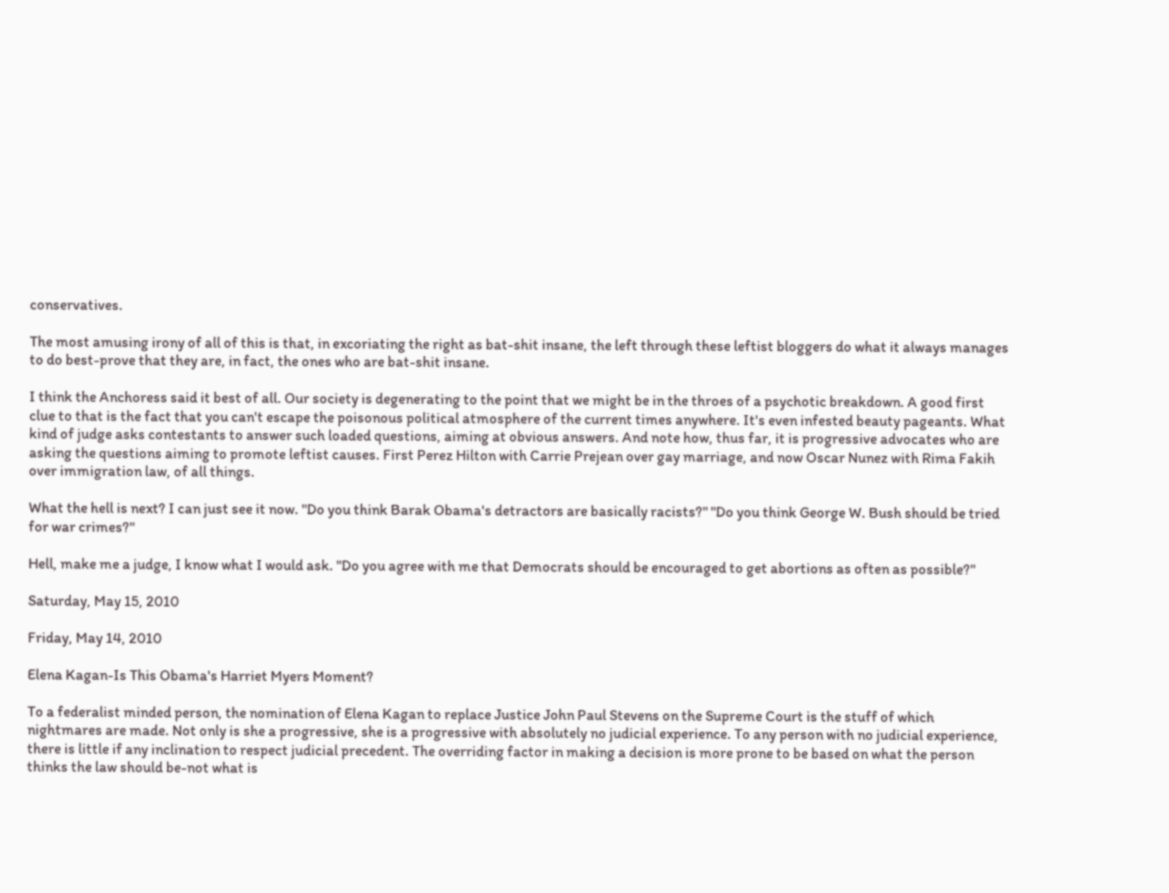conservatives.

The most amusing irony of all of this is that, in excoriating the right as bat-shit insane, the left through these leftist bloggers do what it always manages to do best-prove that they are, in fact, the ones who are bat-shit insane.

I think the Anchoress said it best of all. Our society is degenerating to the point that we might be in the throes of a psychotic breakdown. A good first clue to that is the fact that you can't escape the poisonous political atmosphere of the current times anywhere. It's even infested beauty pageants. What kind of judge asks contestants to answer such loaded questions, aiming at obvious answers. And note how, thus far, it is progressive advocates who are asking the questions aiming to promote leftist causes. First Perez Hilton with Carrie Prejean over gay marriage, and now Oscar Nunez with Rima Fakih over immigration law, of all things.

What the hell is next? I can just see it now. "Do you think Barak Obama's detractors are basically racists?" "Do you think George W. Bush should be tried for war crimes?"

Hell, make me a judge, I know what I would ask. "Do you agree with me that Democrats should be encouraged to get abortions as often as possible?"

Saturday, May 15, 2010

Friday, May 14, 2010

Elena Kagan-Is This Obama's Harriet Myers Moment?

To a federalist minded person, the nomination of Elena Kagan to replace Justice John Paul Stevens on the Supreme Court is the stuff of which nightmares are made. Not only is she a progressive, she is a progressive with absolutely no judicial experience. To any person with no judicial experience, there is little if any inclination to respect judicial precedent. The overriding factor in making a decision is more prone to be based on what the person thinks the law should be-not what is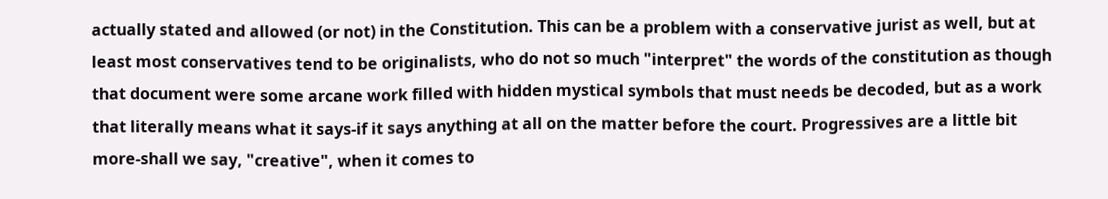actually stated and allowed (or not) in the Constitution. This can be a problem with a conservative jurist as well, but at least most conservatives tend to be originalists, who do not so much "interpret" the words of the constitution as though that document were some arcane work filled with hidden mystical symbols that must needs be decoded, but as a work that literally means what it says-if it says anything at all on the matter before the court. Progressives are a little bit more-shall we say, "creative", when it comes to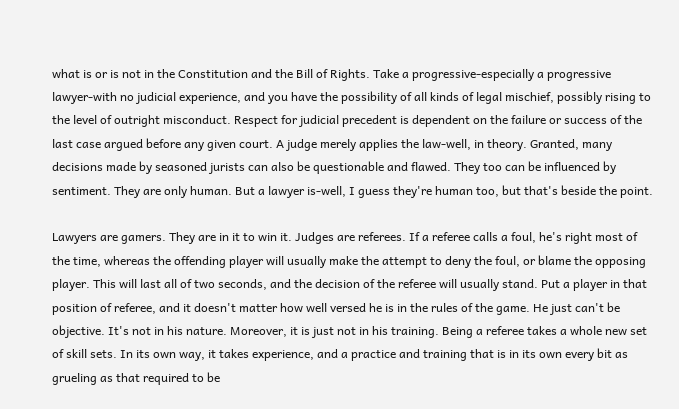what is or is not in the Constitution and the Bill of Rights. Take a progressive-especially a progressive lawyer-with no judicial experience, and you have the possibility of all kinds of legal mischief, possibly rising to the level of outright misconduct. Respect for judicial precedent is dependent on the failure or success of the last case argued before any given court. A judge merely applies the law-well, in theory. Granted, many decisions made by seasoned jurists can also be questionable and flawed. They too can be influenced by sentiment. They are only human. But a lawyer is-well, I guess they're human too, but that's beside the point.

Lawyers are gamers. They are in it to win it. Judges are referees. If a referee calls a foul, he's right most of the time, whereas the offending player will usually make the attempt to deny the foul, or blame the opposing player. This will last all of two seconds, and the decision of the referee will usually stand. Put a player in that position of referee, and it doesn't matter how well versed he is in the rules of the game. He just can't be objective. It's not in his nature. Moreover, it is just not in his training. Being a referee takes a whole new set of skill sets. In its own way, it takes experience, and a practice and training that is in its own every bit as grueling as that required to be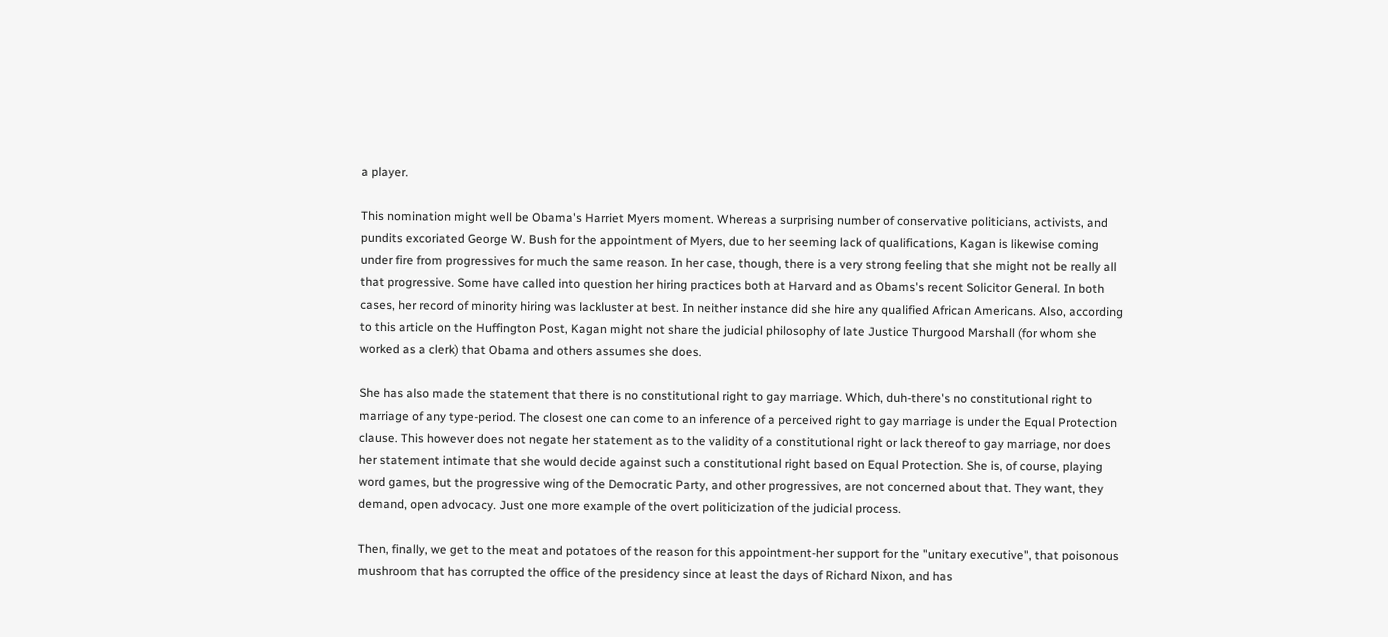a player.

This nomination might well be Obama's Harriet Myers moment. Whereas a surprising number of conservative politicians, activists, and pundits excoriated George W. Bush for the appointment of Myers, due to her seeming lack of qualifications, Kagan is likewise coming under fire from progressives for much the same reason. In her case, though, there is a very strong feeling that she might not be really all that progressive. Some have called into question her hiring practices both at Harvard and as Obams's recent Solicitor General. In both cases, her record of minority hiring was lackluster at best. In neither instance did she hire any qualified African Americans. Also, according to this article on the Huffington Post, Kagan might not share the judicial philosophy of late Justice Thurgood Marshall (for whom she worked as a clerk) that Obama and others assumes she does.

She has also made the statement that there is no constitutional right to gay marriage. Which, duh-there's no constitutional right to marriage of any type-period. The closest one can come to an inference of a perceived right to gay marriage is under the Equal Protection clause. This however does not negate her statement as to the validity of a constitutional right or lack thereof to gay marriage, nor does her statement intimate that she would decide against such a constitutional right based on Equal Protection. She is, of course, playing word games, but the progressive wing of the Democratic Party, and other progressives, are not concerned about that. They want, they demand, open advocacy. Just one more example of the overt politicization of the judicial process.

Then, finally, we get to the meat and potatoes of the reason for this appointment-her support for the "unitary executive", that poisonous mushroom that has corrupted the office of the presidency since at least the days of Richard Nixon, and has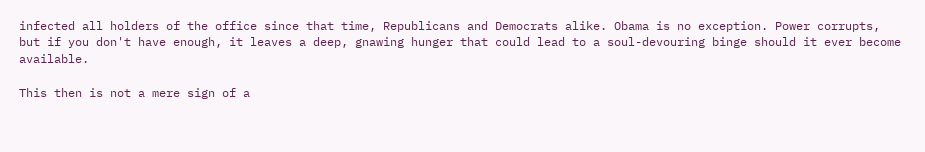infected all holders of the office since that time, Republicans and Democrats alike. Obama is no exception. Power corrupts, but if you don't have enough, it leaves a deep, gnawing hunger that could lead to a soul-devouring binge should it ever become available.

This then is not a mere sign of a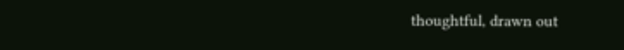thoughtful, drawn out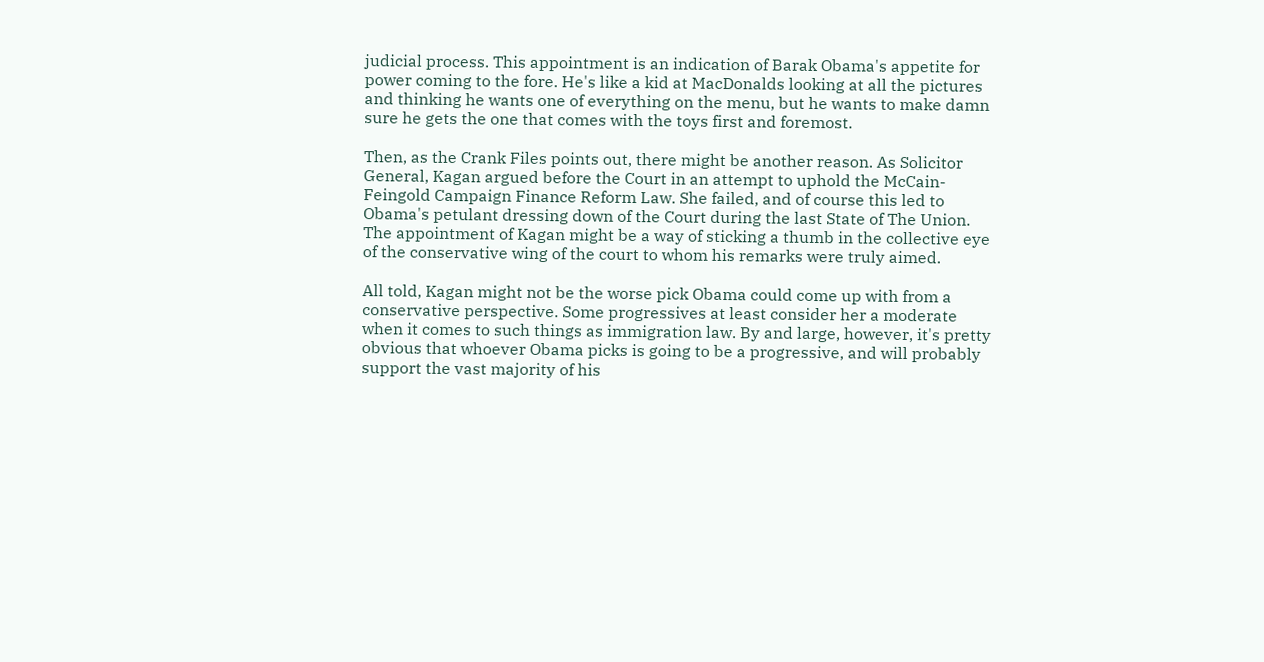judicial process. This appointment is an indication of Barak Obama's appetite for power coming to the fore. He's like a kid at MacDonalds looking at all the pictures and thinking he wants one of everything on the menu, but he wants to make damn sure he gets the one that comes with the toys first and foremost.

Then, as the Crank Files points out, there might be another reason. As Solicitor General, Kagan argued before the Court in an attempt to uphold the McCain-Feingold Campaign Finance Reform Law. She failed, and of course this led to Obama's petulant dressing down of the Court during the last State of The Union. The appointment of Kagan might be a way of sticking a thumb in the collective eye of the conservative wing of the court to whom his remarks were truly aimed.

All told, Kagan might not be the worse pick Obama could come up with from a conservative perspective. Some progressives at least consider her a moderate when it comes to such things as immigration law. By and large, however, it's pretty obvious that whoever Obama picks is going to be a progressive, and will probably support the vast majority of his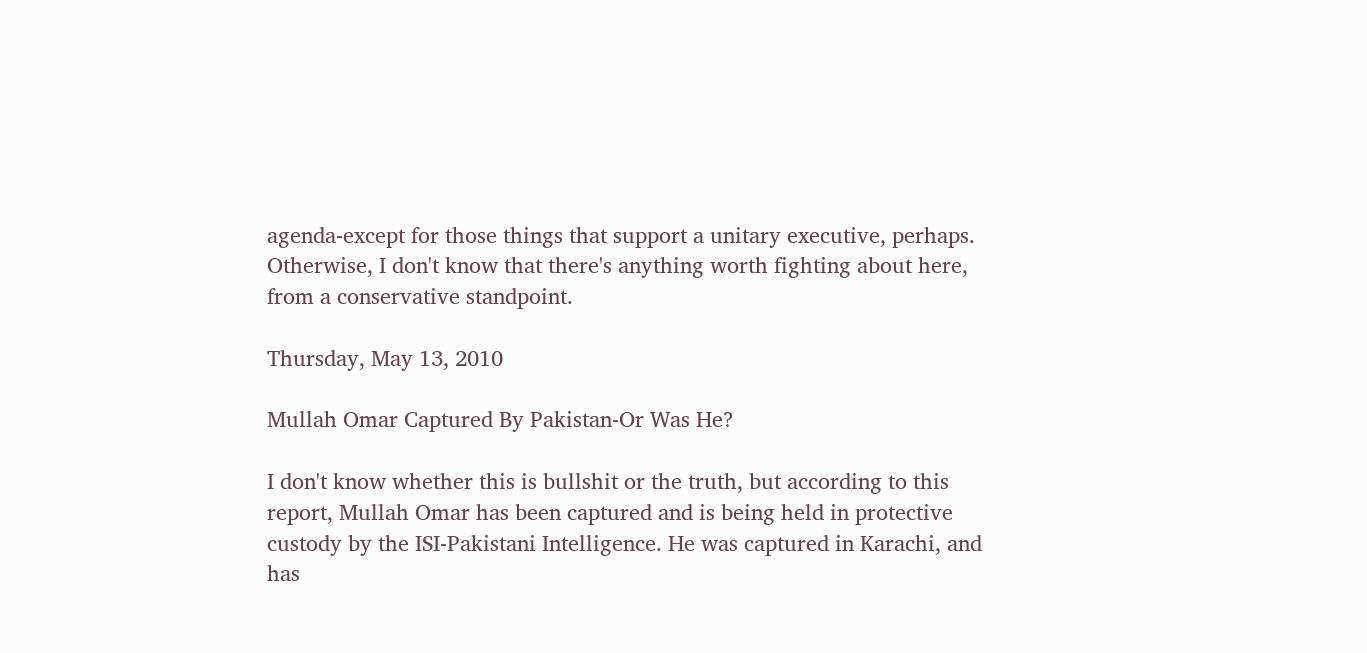agenda-except for those things that support a unitary executive, perhaps. Otherwise, I don't know that there's anything worth fighting about here, from a conservative standpoint.

Thursday, May 13, 2010

Mullah Omar Captured By Pakistan-Or Was He?

I don't know whether this is bullshit or the truth, but according to this report, Mullah Omar has been captured and is being held in protective custody by the ISI-Pakistani Intelligence. He was captured in Karachi, and has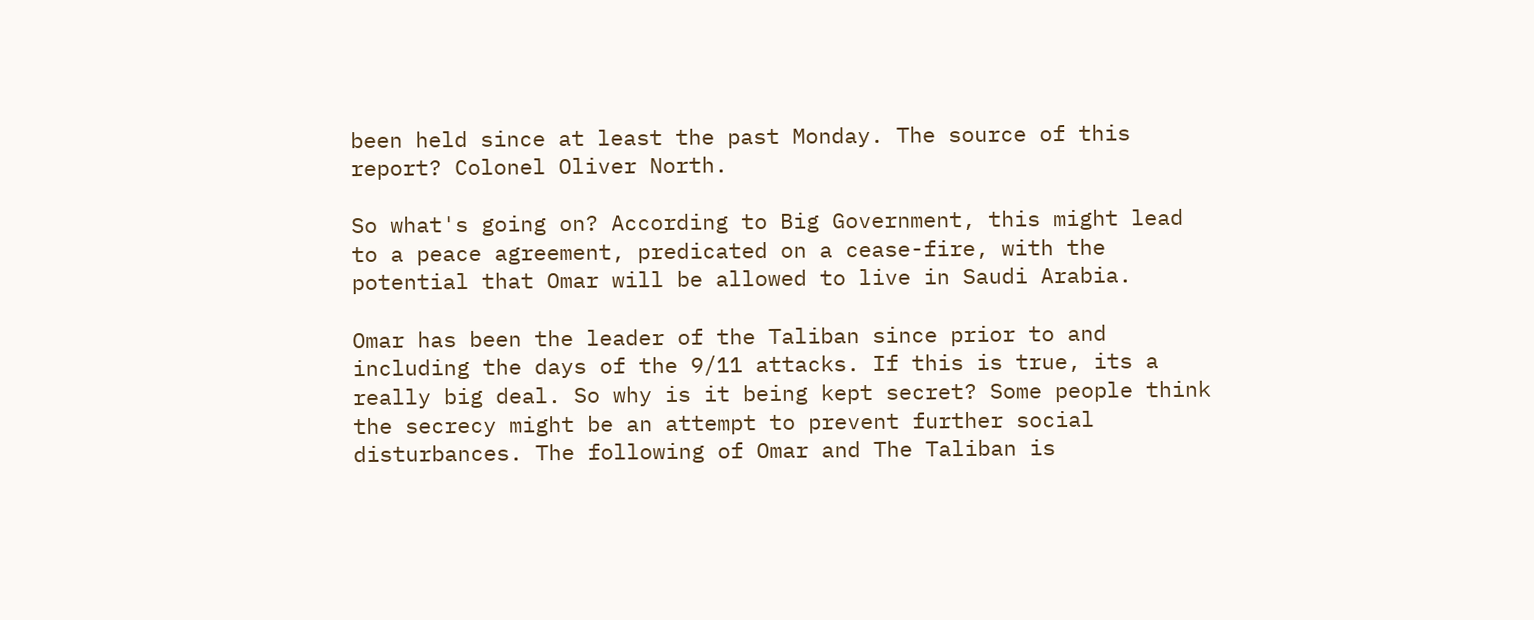been held since at least the past Monday. The source of this report? Colonel Oliver North.

So what's going on? According to Big Government, this might lead to a peace agreement, predicated on a cease-fire, with the potential that Omar will be allowed to live in Saudi Arabia.

Omar has been the leader of the Taliban since prior to and including the days of the 9/11 attacks. If this is true, its a really big deal. So why is it being kept secret? Some people think the secrecy might be an attempt to prevent further social disturbances. The following of Omar and The Taliban is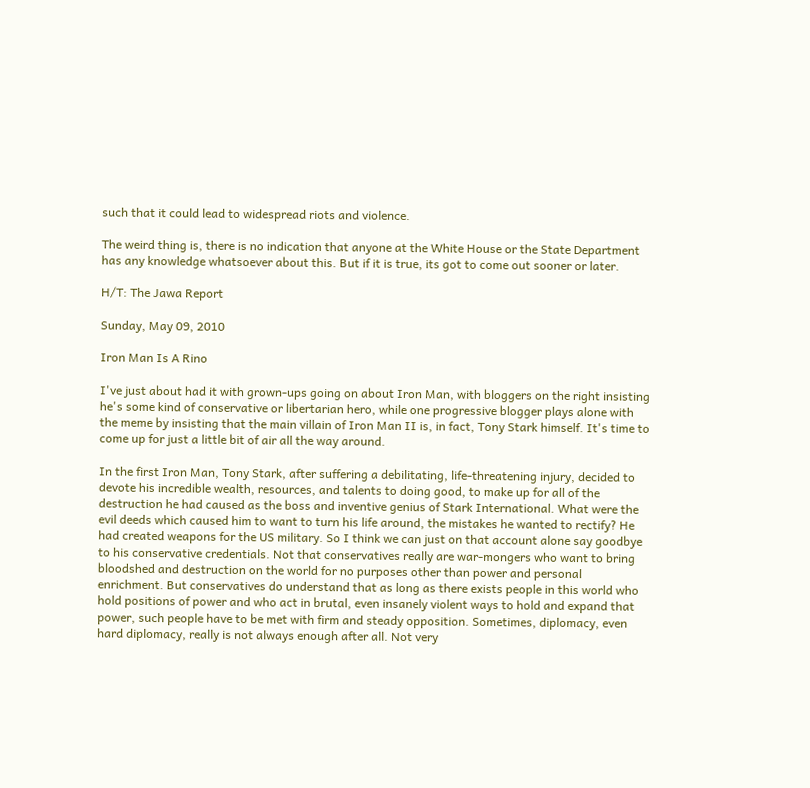such that it could lead to widespread riots and violence.

The weird thing is, there is no indication that anyone at the White House or the State Department has any knowledge whatsoever about this. But if it is true, its got to come out sooner or later.

H/T: The Jawa Report

Sunday, May 09, 2010

Iron Man Is A Rino

I've just about had it with grown-ups going on about Iron Man, with bloggers on the right insisting he's some kind of conservative or libertarian hero, while one progressive blogger plays alone with the meme by insisting that the main villain of Iron Man II is, in fact, Tony Stark himself. It's time to come up for just a little bit of air all the way around.

In the first Iron Man, Tony Stark, after suffering a debilitating, life-threatening injury, decided to devote his incredible wealth, resources, and talents to doing good, to make up for all of the destruction he had caused as the boss and inventive genius of Stark International. What were the evil deeds which caused him to want to turn his life around, the mistakes he wanted to rectify? He had created weapons for the US military. So I think we can just on that account alone say goodbye to his conservative credentials. Not that conservatives really are war-mongers who want to bring bloodshed and destruction on the world for no purposes other than power and personal enrichment. But conservatives do understand that as long as there exists people in this world who hold positions of power and who act in brutal, even insanely violent ways to hold and expand that power, such people have to be met with firm and steady opposition. Sometimes, diplomacy, even hard diplomacy, really is not always enough after all. Not very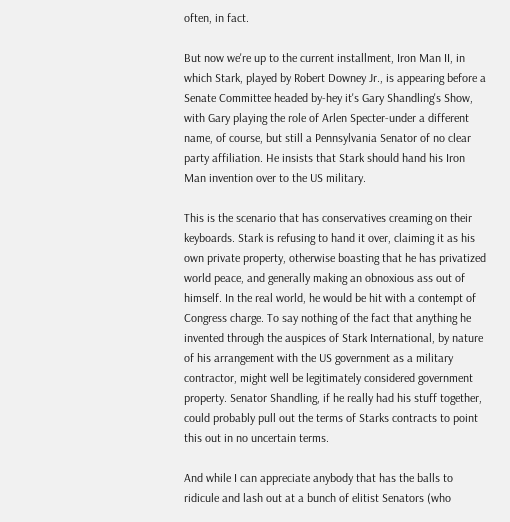often, in fact.

But now we're up to the current installment, Iron Man II, in which Stark, played by Robert Downey Jr., is appearing before a Senate Committee headed by-hey it's Gary Shandling's Show, with Gary playing the role of Arlen Specter-under a different name, of course, but still a Pennsylvania Senator of no clear party affiliation. He insists that Stark should hand his Iron Man invention over to the US military.

This is the scenario that has conservatives creaming on their keyboards. Stark is refusing to hand it over, claiming it as his own private property, otherwise boasting that he has privatized world peace, and generally making an obnoxious ass out of himself. In the real world, he would be hit with a contempt of Congress charge. To say nothing of the fact that anything he invented through the auspices of Stark International, by nature of his arrangement with the US government as a military contractor, might well be legitimately considered government property. Senator Shandling, if he really had his stuff together, could probably pull out the terms of Starks contracts to point this out in no uncertain terms.

And while I can appreciate anybody that has the balls to ridicule and lash out at a bunch of elitist Senators (who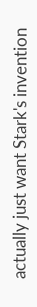actually just want Stark's invention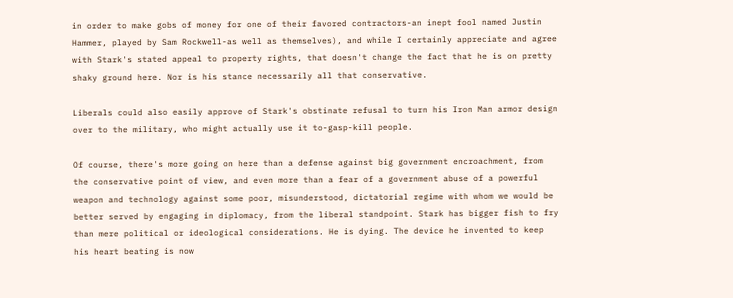in order to make gobs of money for one of their favored contractors-an inept fool named Justin Hammer, played by Sam Rockwell-as well as themselves), and while I certainly appreciate and agree with Stark's stated appeal to property rights, that doesn't change the fact that he is on pretty shaky ground here. Nor is his stance necessarily all that conservative.

Liberals could also easily approve of Stark's obstinate refusal to turn his Iron Man armor design over to the military, who might actually use it to-gasp-kill people.

Of course, there's more going on here than a defense against big government encroachment, from the conservative point of view, and even more than a fear of a government abuse of a powerful weapon and technology against some poor, misunderstood, dictatorial regime with whom we would be better served by engaging in diplomacy, from the liberal standpoint. Stark has bigger fish to fry than mere political or ideological considerations. He is dying. The device he invented to keep his heart beating is now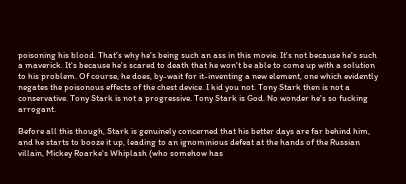poisoning his blood. That's why he's being such an ass in this movie. It's not because he's such a maverick. It's because he's scared to death that he won't be able to come up with a solution to his problem. Of course, he does, by-wait for it-inventing a new element, one which evidently negates the poisonous effects of the chest device. I kid you not. Tony Stark then is not a conservative. Tony Stark is not a progressive. Tony Stark is God. No wonder he's so fucking arrogant.

Before all this though, Stark is genuinely concerned that his better days are far behind him, and he starts to booze it up, leading to an ignominious defeat at the hands of the Russian villain, Mickey Roarke's Whiplash (who somehow has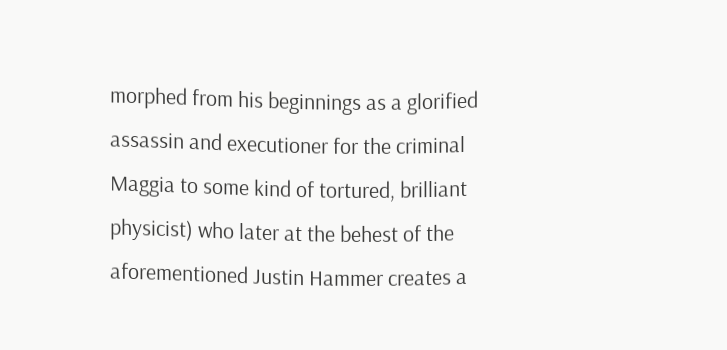morphed from his beginnings as a glorified assassin and executioner for the criminal Maggia to some kind of tortured, brilliant physicist) who later at the behest of the aforementioned Justin Hammer creates a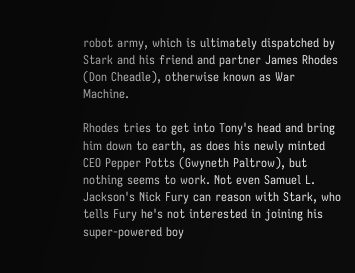robot army, which is ultimately dispatched by Stark and his friend and partner James Rhodes (Don Cheadle), otherwise known as War Machine.

Rhodes tries to get into Tony's head and bring him down to earth, as does his newly minted CEO Pepper Potts (Gwyneth Paltrow), but nothing seems to work. Not even Samuel L. Jackson's Nick Fury can reason with Stark, who tells Fury he's not interested in joining his super-powered boy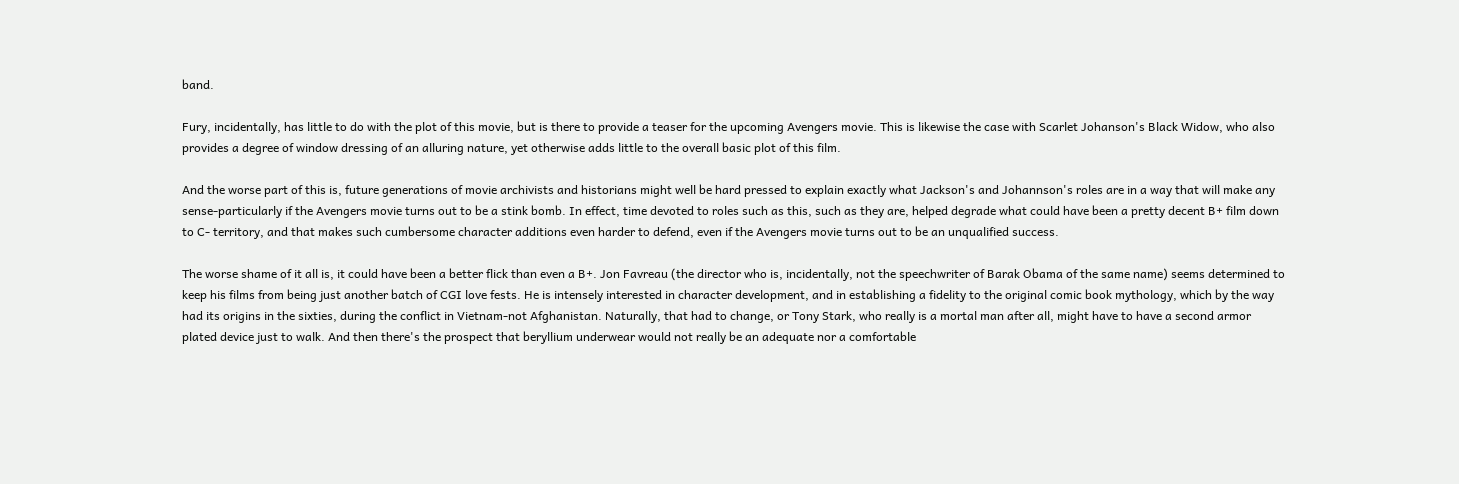band.

Fury, incidentally, has little to do with the plot of this movie, but is there to provide a teaser for the upcoming Avengers movie. This is likewise the case with Scarlet Johanson's Black Widow, who also provides a degree of window dressing of an alluring nature, yet otherwise adds little to the overall basic plot of this film.

And the worse part of this is, future generations of movie archivists and historians might well be hard pressed to explain exactly what Jackson's and Johannson's roles are in a way that will make any sense-particularly if the Avengers movie turns out to be a stink bomb. In effect, time devoted to roles such as this, such as they are, helped degrade what could have been a pretty decent B+ film down to C- territory, and that makes such cumbersome character additions even harder to defend, even if the Avengers movie turns out to be an unqualified success.

The worse shame of it all is, it could have been a better flick than even a B+. Jon Favreau (the director who is, incidentally, not the speechwriter of Barak Obama of the same name) seems determined to keep his films from being just another batch of CGI love fests. He is intensely interested in character development, and in establishing a fidelity to the original comic book mythology, which by the way had its origins in the sixties, during the conflict in Vietnam-not Afghanistan. Naturally, that had to change, or Tony Stark, who really is a mortal man after all, might have to have a second armor plated device just to walk. And then there's the prospect that beryllium underwear would not really be an adequate nor a comfortable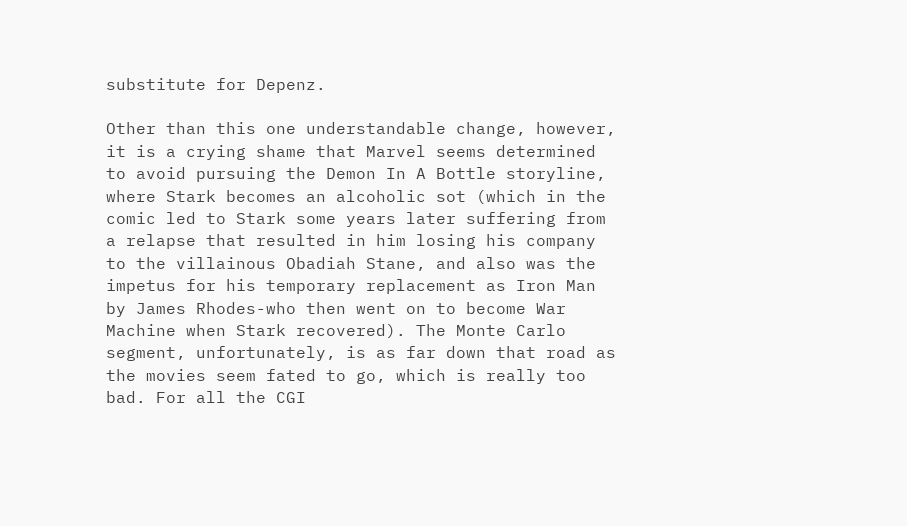substitute for Depenz.

Other than this one understandable change, however, it is a crying shame that Marvel seems determined to avoid pursuing the Demon In A Bottle storyline, where Stark becomes an alcoholic sot (which in the comic led to Stark some years later suffering from a relapse that resulted in him losing his company to the villainous Obadiah Stane, and also was the impetus for his temporary replacement as Iron Man by James Rhodes-who then went on to become War Machine when Stark recovered). The Monte Carlo segment, unfortunately, is as far down that road as the movies seem fated to go, which is really too bad. For all the CGI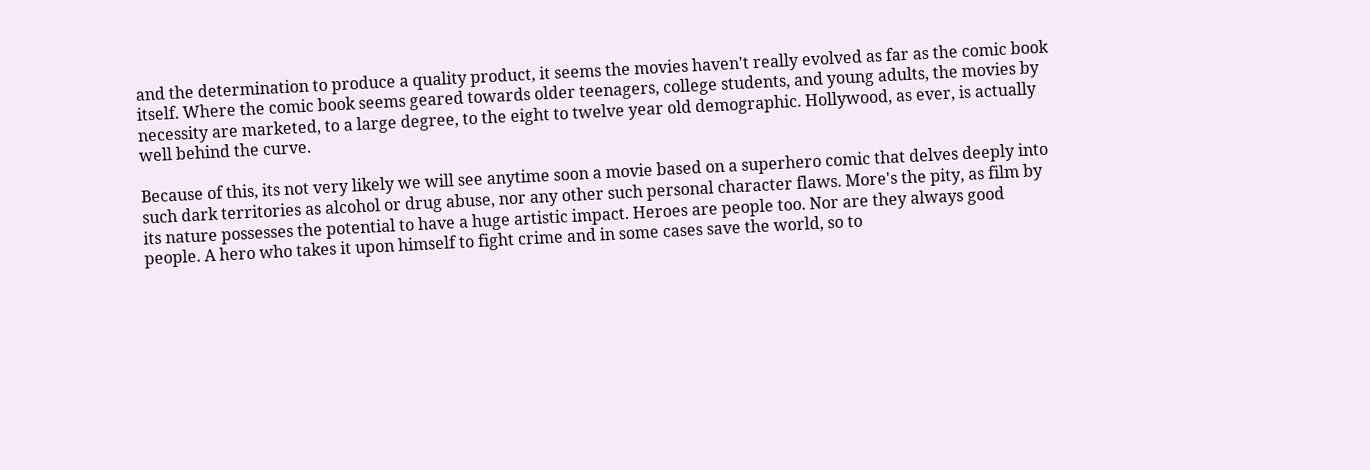and the determination to produce a quality product, it seems the movies haven't really evolved as far as the comic book itself. Where the comic book seems geared towards older teenagers, college students, and young adults, the movies by necessity are marketed, to a large degree, to the eight to twelve year old demographic. Hollywood, as ever, is actually well behind the curve.

Because of this, its not very likely we will see anytime soon a movie based on a superhero comic that delves deeply into such dark territories as alcohol or drug abuse, nor any other such personal character flaws. More's the pity, as film by its nature possesses the potential to have a huge artistic impact. Heroes are people too. Nor are they always good people. A hero who takes it upon himself to fight crime and in some cases save the world, so to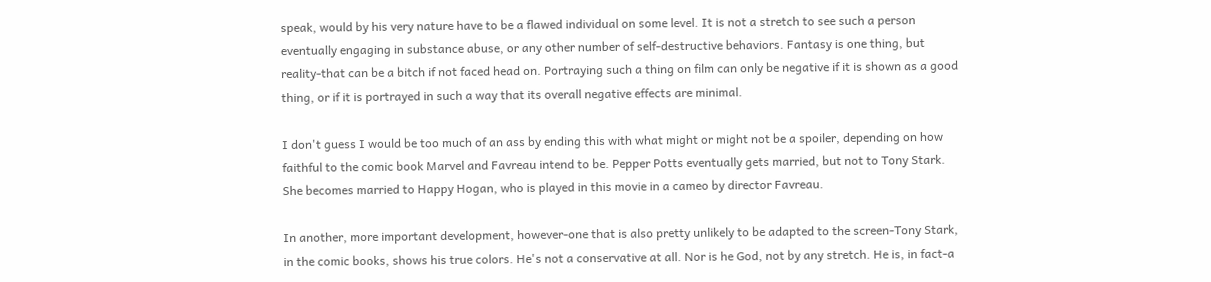speak, would by his very nature have to be a flawed individual on some level. It is not a stretch to see such a person eventually engaging in substance abuse, or any other number of self-destructive behaviors. Fantasy is one thing, but reality-that can be a bitch if not faced head on. Portraying such a thing on film can only be negative if it is shown as a good thing, or if it is portrayed in such a way that its overall negative effects are minimal.

I don't guess I would be too much of an ass by ending this with what might or might not be a spoiler, depending on how faithful to the comic book Marvel and Favreau intend to be. Pepper Potts eventually gets married, but not to Tony Stark. She becomes married to Happy Hogan, who is played in this movie in a cameo by director Favreau.

In another, more important development, however-one that is also pretty unlikely to be adapted to the screen-Tony Stark, in the comic books, shows his true colors. He's not a conservative at all. Nor is he God, not by any stretch. He is, in fact-a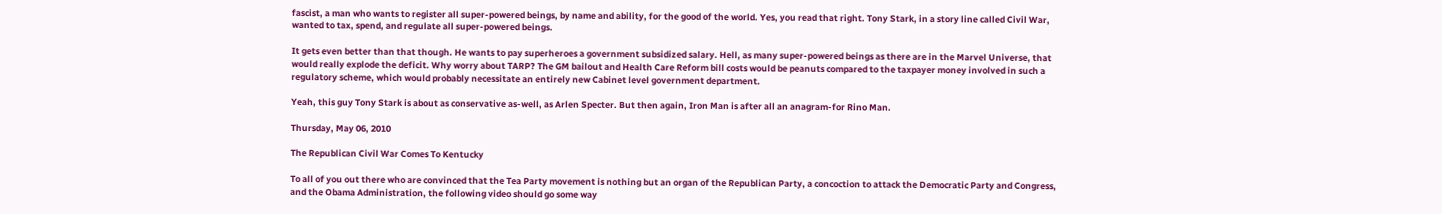fascist, a man who wants to register all super-powered beings, by name and ability, for the good of the world. Yes, you read that right. Tony Stark, in a story line called Civil War, wanted to tax, spend, and regulate all super-powered beings.

It gets even better than that though. He wants to pay superheroes a government subsidized salary. Hell, as many super-powered beings as there are in the Marvel Universe, that would really explode the deficit. Why worry about TARP? The GM bailout and Health Care Reform bill costs would be peanuts compared to the taxpayer money involved in such a regulatory scheme, which would probably necessitate an entirely new Cabinet level government department.

Yeah, this guy Tony Stark is about as conservative as-well, as Arlen Specter. But then again, Iron Man is after all an anagram-for Rino Man.

Thursday, May 06, 2010

The Republican Civil War Comes To Kentucky

To all of you out there who are convinced that the Tea Party movement is nothing but an organ of the Republican Party, a concoction to attack the Democratic Party and Congress, and the Obama Administration, the following video should go some way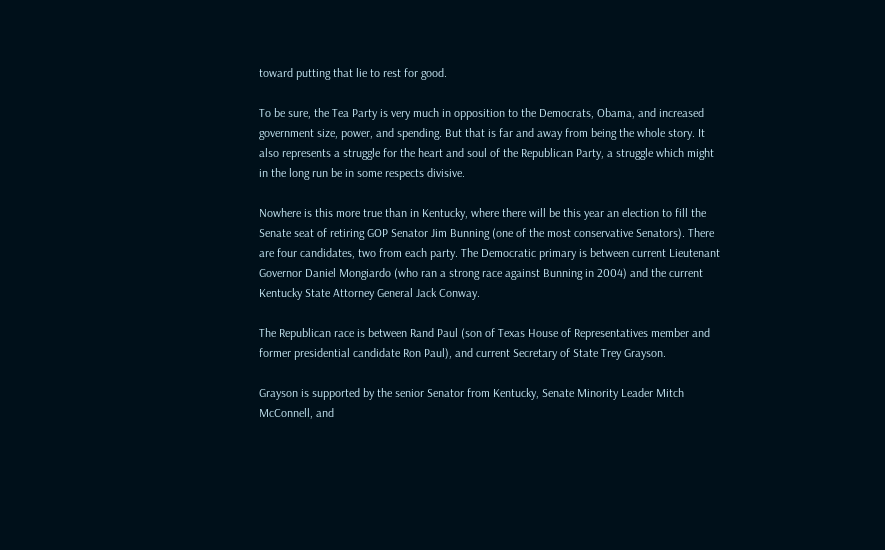toward putting that lie to rest for good.

To be sure, the Tea Party is very much in opposition to the Democrats, Obama, and increased government size, power, and spending. But that is far and away from being the whole story. It also represents a struggle for the heart and soul of the Republican Party, a struggle which might in the long run be in some respects divisive.

Nowhere is this more true than in Kentucky, where there will be this year an election to fill the Senate seat of retiring GOP Senator Jim Bunning (one of the most conservative Senators). There are four candidates, two from each party. The Democratic primary is between current Lieutenant Governor Daniel Mongiardo (who ran a strong race against Bunning in 2004) and the current Kentucky State Attorney General Jack Conway.

The Republican race is between Rand Paul (son of Texas House of Representatives member and former presidential candidate Ron Paul), and current Secretary of State Trey Grayson.

Grayson is supported by the senior Senator from Kentucky, Senate Minority Leader Mitch McConnell, and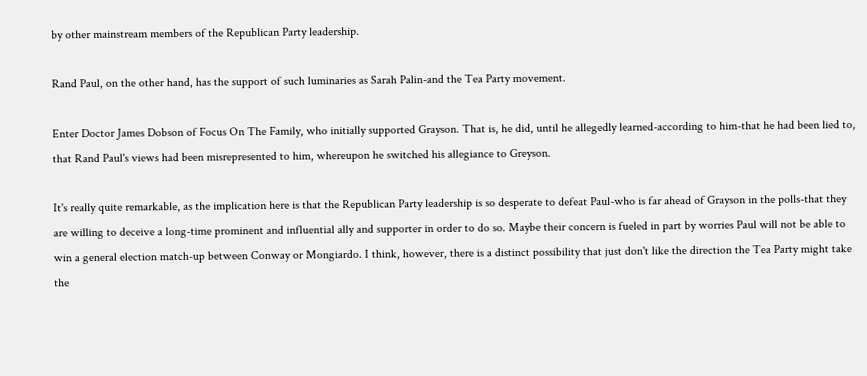by other mainstream members of the Republican Party leadership.

Rand Paul, on the other hand, has the support of such luminaries as Sarah Palin-and the Tea Party movement.

Enter Doctor James Dobson of Focus On The Family, who initially supported Grayson. That is, he did, until he allegedly learned-according to him-that he had been lied to, that Rand Paul's views had been misrepresented to him, whereupon he switched his allegiance to Greyson.

It's really quite remarkable, as the implication here is that the Republican Party leadership is so desperate to defeat Paul-who is far ahead of Grayson in the polls-that they are willing to deceive a long-time prominent and influential ally and supporter in order to do so. Maybe their concern is fueled in part by worries Paul will not be able to win a general election match-up between Conway or Mongiardo. I think, however, there is a distinct possibility that just don't like the direction the Tea Party might take the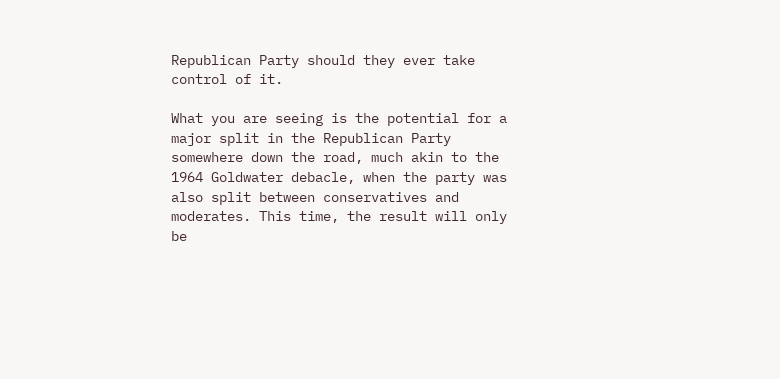Republican Party should they ever take control of it.

What you are seeing is the potential for a major split in the Republican Party somewhere down the road, much akin to the 1964 Goldwater debacle, when the party was also split between conservatives and moderates. This time, the result will only be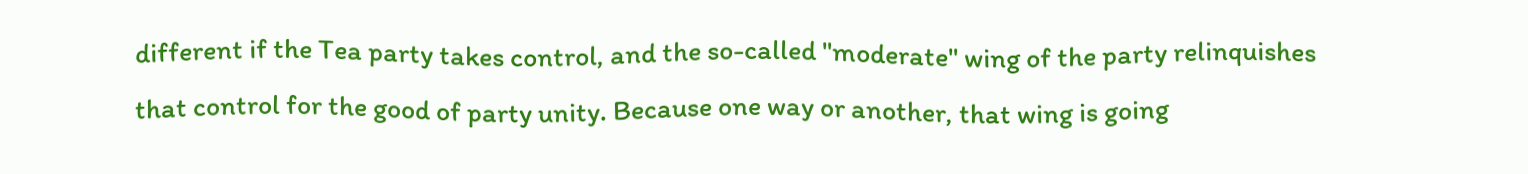different if the Tea party takes control, and the so-called "moderate" wing of the party relinquishes that control for the good of party unity. Because one way or another, that wing is going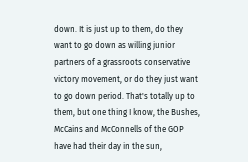down. It is just up to them, do they want to go down as willing junior partners of a grassroots conservative victory movement, or do they just want to go down period. That's totally up to them, but one thing I know, the Bushes, McCains and McConnells of the GOP have had their day in the sun,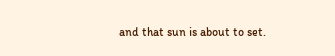and that sun is about to set.